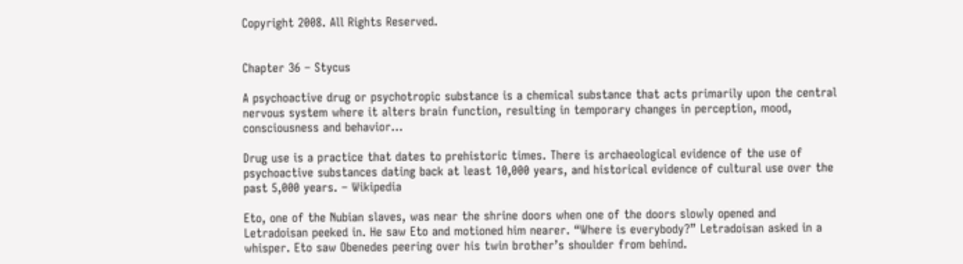Copyright 2008. All Rights Reserved.


Chapter 36 – Stycus

A psychoactive drug or psychotropic substance is a chemical substance that acts primarily upon the central nervous system where it alters brain function, resulting in temporary changes in perception, mood, consciousness and behavior…

Drug use is a practice that dates to prehistoric times. There is archaeological evidence of the use of psychoactive substances dating back at least 10,000 years, and historical evidence of cultural use over the past 5,000 years. – Wikipedia

Eto, one of the Nubian slaves, was near the shrine doors when one of the doors slowly opened and Letradoisan peeked in. He saw Eto and motioned him nearer. “Where is everybody?” Letradoisan asked in a whisper. Eto saw Obenedes peering over his twin brother’s shoulder from behind.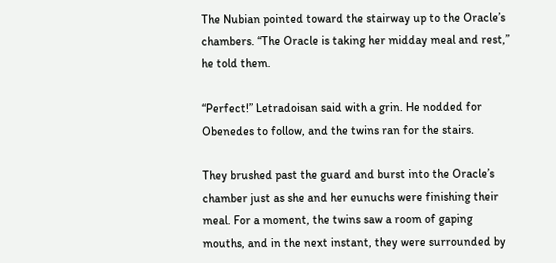The Nubian pointed toward the stairway up to the Oracle’s chambers. “The Oracle is taking her midday meal and rest,” he told them.

“Perfect!” Letradoisan said with a grin. He nodded for Obenedes to follow, and the twins ran for the stairs.

They brushed past the guard and burst into the Oracle’s chamber just as she and her eunuchs were finishing their meal. For a moment, the twins saw a room of gaping mouths, and in the next instant, they were surrounded by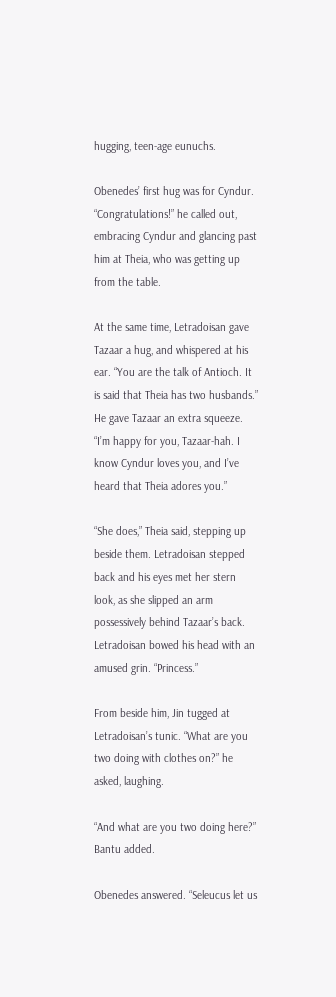hugging, teen-age eunuchs.

Obenedes’ first hug was for Cyndur. “Congratulations!” he called out, embracing Cyndur and glancing past him at Theia, who was getting up from the table.

At the same time, Letradoisan gave Tazaar a hug, and whispered at his ear. “You are the talk of Antioch. It is said that Theia has two husbands.” He gave Tazaar an extra squeeze. “I’m happy for you, Tazaar-hah. I know Cyndur loves you, and I’ve heard that Theia adores you.”

“She does,” Theia said, stepping up beside them. Letradoisan stepped back and his eyes met her stern look, as she slipped an arm possessively behind Tazaar’s back. Letradoisan bowed his head with an amused grin. “Princess.”

From beside him, Jin tugged at Letradoisan’s tunic. “What are you two doing with clothes on?” he asked, laughing.

“And what are you two doing here?” Bantu added.

Obenedes answered. “Seleucus let us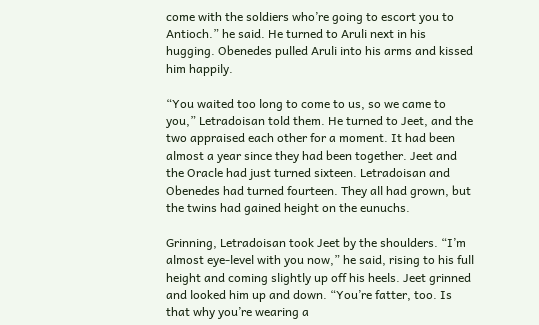come with the soldiers who’re going to escort you to Antioch.” he said. He turned to Aruli next in his hugging. Obenedes pulled Aruli into his arms and kissed him happily.

“You waited too long to come to us, so we came to you,” Letradoisan told them. He turned to Jeet, and the two appraised each other for a moment. It had been almost a year since they had been together. Jeet and the Oracle had just turned sixteen. Letradoisan and Obenedes had turned fourteen. They all had grown, but the twins had gained height on the eunuchs.

Grinning, Letradoisan took Jeet by the shoulders. “I’m almost eye-level with you now,” he said, rising to his full height and coming slightly up off his heels. Jeet grinned and looked him up and down. “You’re fatter, too. Is that why you’re wearing a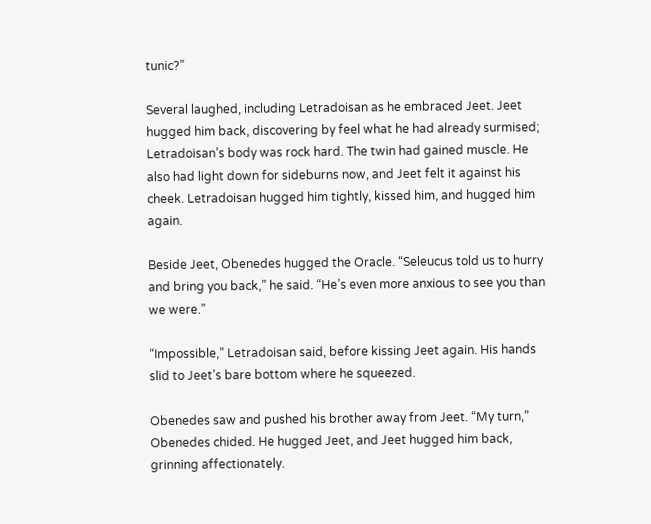tunic?”

Several laughed, including Letradoisan as he embraced Jeet. Jeet hugged him back, discovering by feel what he had already surmised; Letradoisan’s body was rock hard. The twin had gained muscle. He also had light down for sideburns now, and Jeet felt it against his cheek. Letradoisan hugged him tightly, kissed him, and hugged him again.

Beside Jeet, Obenedes hugged the Oracle. “Seleucus told us to hurry and bring you back,” he said. “He’s even more anxious to see you than we were.”

“Impossible,” Letradoisan said, before kissing Jeet again. His hands slid to Jeet’s bare bottom where he squeezed.

Obenedes saw and pushed his brother away from Jeet. “My turn,” Obenedes chided. He hugged Jeet, and Jeet hugged him back, grinning affectionately.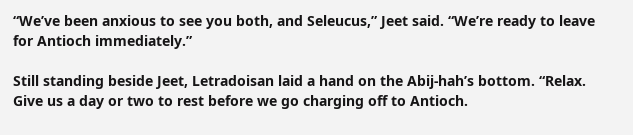“We’ve been anxious to see you both, and Seleucus,” Jeet said. “We’re ready to leave for Antioch immediately.”

Still standing beside Jeet, Letradoisan laid a hand on the Abij-hah’s bottom. “Relax. Give us a day or two to rest before we go charging off to Antioch.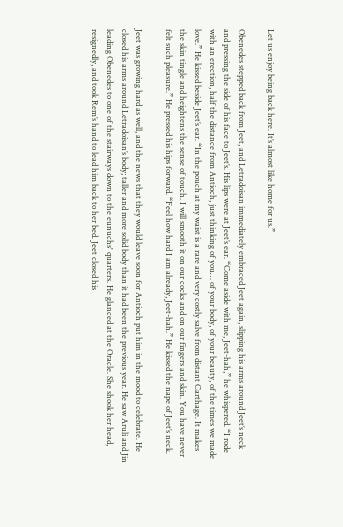Let us enjoy being back here. It’s almost like home for us.”

Obenedes stepped back from Jeet, and Letradoisan immediately embraced Jeet again, slipping his arms around Jeet’s neck and pressing the side of his face to Jeet’s. His lips were at Jeet’s ear. “Come aside with me, Jeet-hah,” he whispered. “I rode with an erection, half the distance from Antioch, just thinking of you… of your body, of your beauty, of the times we made love.” He kissed beside Jeet’s ear. “In the pouch at my waist is a rare and very costly salve from distant Carthage. It makes the skin tingle and heightens the sense of touch. I will smooth it on our cocks and on our fingers and skin. You have never felt such pleasure.” He pressed his hips forward. “Feel how hard I am already, Jeet-hah.” He kissed the nape of Jeet’s neck.

Jeet was growing hard as well, and the news that they would leave soon for Antioch put him in the mood to celebrate. He closed his arms around Letradoisan’s body; taller and more solid body than it had been the previous year. He saw Aruli and Jin leading Obenedes to one of the stairways down to the eunuchs' quarters. He glanced at the Oracle. She shook her head, resignedly, and took Rem’s hand to lead him back to her bed. Jeet closed his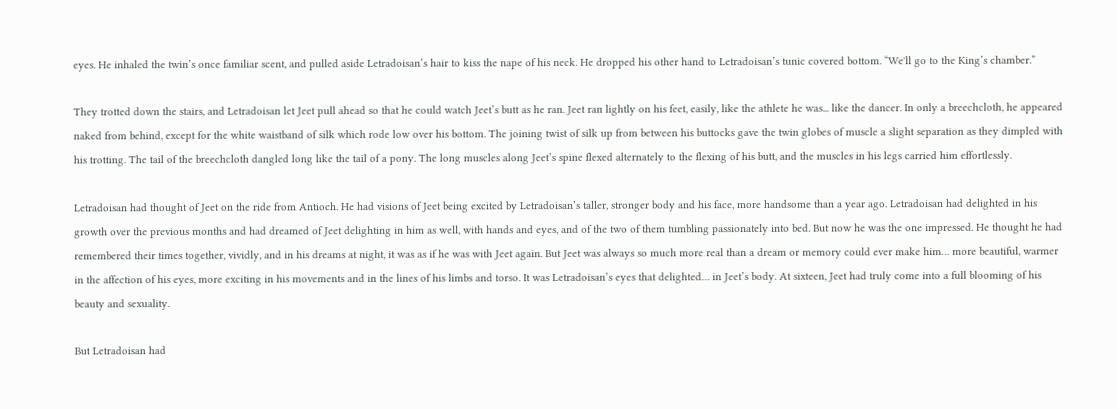eyes. He inhaled the twin’s once familiar scent, and pulled aside Letradoisan’s hair to kiss the nape of his neck. He dropped his other hand to Letradoisan’s tunic covered bottom. “We'll go to the King’s chamber.”

They trotted down the stairs, and Letradoisan let Jeet pull ahead so that he could watch Jeet’s butt as he ran. Jeet ran lightly on his feet, easily, like the athlete he was... like the dancer. In only a breechcloth, he appeared naked from behind, except for the white waistband of silk which rode low over his bottom. The joining twist of silk up from between his buttocks gave the twin globes of muscle a slight separation as they dimpled with his trotting. The tail of the breechcloth dangled long like the tail of a pony. The long muscles along Jeet’s spine flexed alternately to the flexing of his butt, and the muscles in his legs carried him effortlessly.

Letradoisan had thought of Jeet on the ride from Antioch. He had visions of Jeet being excited by Letradoisan’s taller, stronger body and his face, more handsome than a year ago. Letradoisan had delighted in his growth over the previous months and had dreamed of Jeet delighting in him as well, with hands and eyes, and of the two of them tumbling passionately into bed. But now he was the one impressed. He thought he had remembered their times together, vividly, and in his dreams at night, it was as if he was with Jeet again. But Jeet was always so much more real than a dream or memory could ever make him… more beautiful, warmer in the affection of his eyes, more exciting in his movements and in the lines of his limbs and torso. It was Letradoisan’s eyes that delighted… in Jeet’s body. At sixteen, Jeet had truly come into a full blooming of his beauty and sexuality.

But Letradoisan had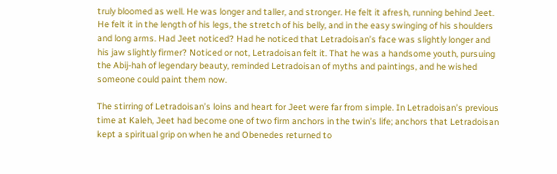truly bloomed as well. He was longer and taller, and stronger. He felt it afresh, running behind Jeet. He felt it in the length of his legs, the stretch of his belly, and in the easy swinging of his shoulders and long arms. Had Jeet noticed? Had he noticed that Letradoisan’s face was slightly longer and his jaw slightly firmer? Noticed or not, Letradoisan felt it. That he was a handsome youth, pursuing the Abij-hah of legendary beauty, reminded Letradoisan of myths and paintings, and he wished someone could paint them now.

The stirring of Letradoisan’s loins and heart for Jeet were far from simple. In Letradoisan’s previous time at Kaleh, Jeet had become one of two firm anchors in the twin’s life; anchors that Letradoisan kept a spiritual grip on when he and Obenedes returned to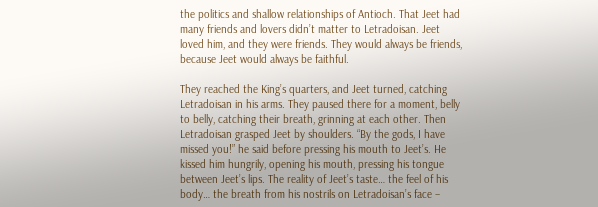the politics and shallow relationships of Antioch. That Jeet had many friends and lovers didn’t matter to Letradoisan. Jeet loved him, and they were friends. They would always be friends, because Jeet would always be faithful.

They reached the King’s quarters, and Jeet turned, catching Letradoisan in his arms. They paused there for a moment, belly to belly, catching their breath, grinning at each other. Then Letradoisan grasped Jeet by shoulders. “By the gods, I have missed you!” he said before pressing his mouth to Jeet’s. He kissed him hungrily, opening his mouth, pressing his tongue between Jeet’s lips. The reality of Jeet’s taste… the feel of his body… the breath from his nostrils on Letradoisan’s face –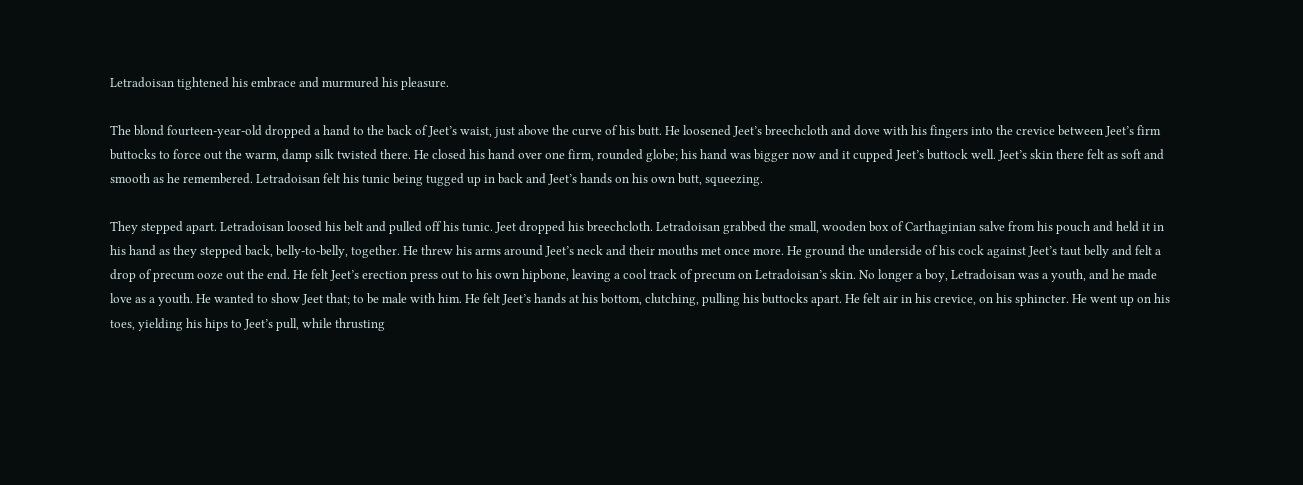Letradoisan tightened his embrace and murmured his pleasure.

The blond fourteen-year-old dropped a hand to the back of Jeet’s waist, just above the curve of his butt. He loosened Jeet’s breechcloth and dove with his fingers into the crevice between Jeet’s firm buttocks to force out the warm, damp silk twisted there. He closed his hand over one firm, rounded globe; his hand was bigger now and it cupped Jeet’s buttock well. Jeet’s skin there felt as soft and smooth as he remembered. Letradoisan felt his tunic being tugged up in back and Jeet’s hands on his own butt, squeezing.

They stepped apart. Letradoisan loosed his belt and pulled off his tunic. Jeet dropped his breechcloth. Letradoisan grabbed the small, wooden box of Carthaginian salve from his pouch and held it in his hand as they stepped back, belly-to-belly, together. He threw his arms around Jeet’s neck and their mouths met once more. He ground the underside of his cock against Jeet’s taut belly and felt a drop of precum ooze out the end. He felt Jeet’s erection press out to his own hipbone, leaving a cool track of precum on Letradoisan’s skin. No longer a boy, Letradoisan was a youth, and he made love as a youth. He wanted to show Jeet that; to be male with him. He felt Jeet’s hands at his bottom, clutching, pulling his buttocks apart. He felt air in his crevice, on his sphincter. He went up on his toes, yielding his hips to Jeet’s pull, while thrusting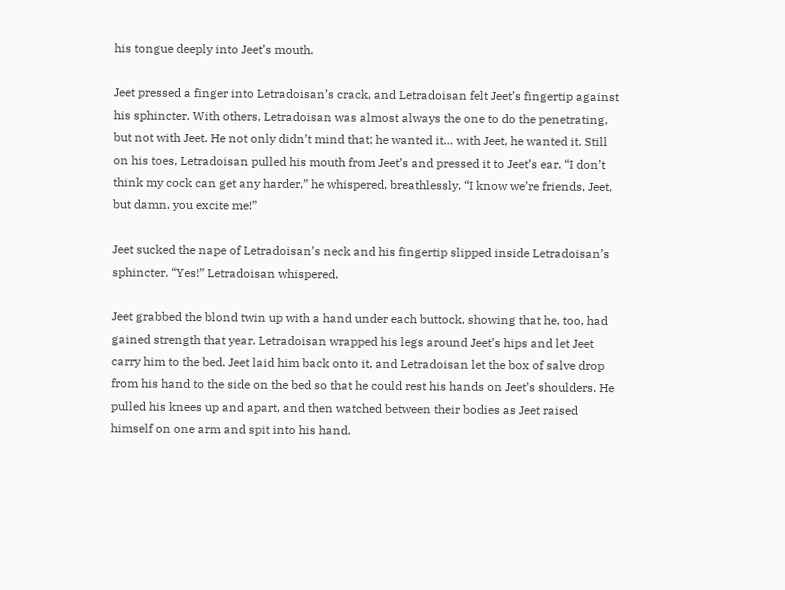his tongue deeply into Jeet’s mouth.

Jeet pressed a finger into Letradoisan’s crack, and Letradoisan felt Jeet’s fingertip against his sphincter. With others, Letradoisan was almost always the one to do the penetrating, but not with Jeet. He not only didn’t mind that; he wanted it… with Jeet, he wanted it. Still on his toes, Letradoisan pulled his mouth from Jeet’s and pressed it to Jeet’s ear. “I don’t think my cock can get any harder,” he whispered, breathlessly. “I know we’re friends, Jeet, but damn, you excite me!”

Jeet sucked the nape of Letradoisan’s neck and his fingertip slipped inside Letradoisan’s sphincter. “Yes!” Letradoisan whispered.

Jeet grabbed the blond twin up with a hand under each buttock, showing that he, too, had gained strength that year. Letradoisan wrapped his legs around Jeet’s hips and let Jeet carry him to the bed. Jeet laid him back onto it, and Letradoisan let the box of salve drop from his hand to the side on the bed so that he could rest his hands on Jeet’s shoulders. He pulled his knees up and apart, and then watched between their bodies as Jeet raised himself on one arm and spit into his hand.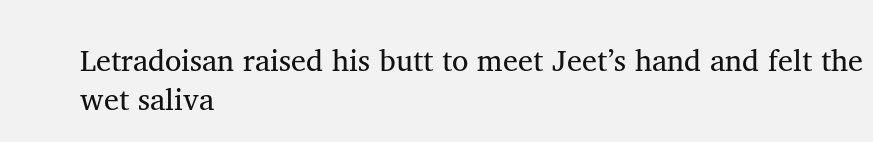Letradoisan raised his butt to meet Jeet’s hand and felt the wet saliva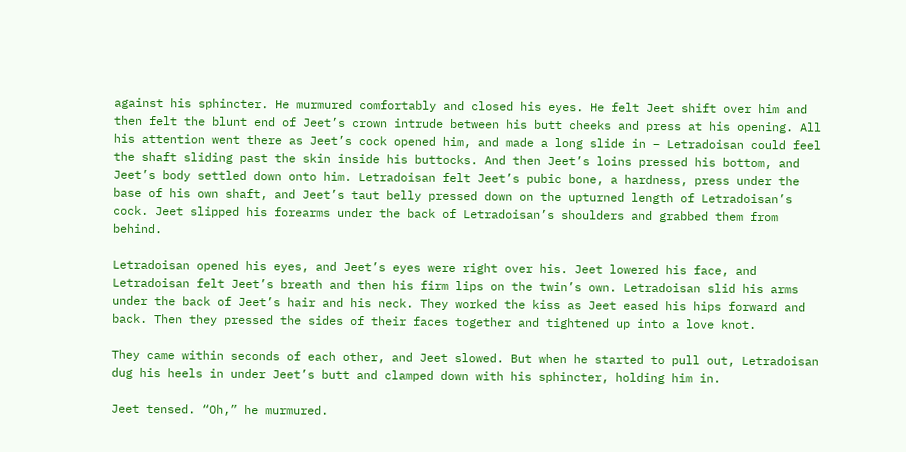against his sphincter. He murmured comfortably and closed his eyes. He felt Jeet shift over him and then felt the blunt end of Jeet’s crown intrude between his butt cheeks and press at his opening. All his attention went there as Jeet’s cock opened him, and made a long slide in – Letradoisan could feel the shaft sliding past the skin inside his buttocks. And then Jeet’s loins pressed his bottom, and Jeet’s body settled down onto him. Letradoisan felt Jeet’s pubic bone, a hardness, press under the base of his own shaft, and Jeet’s taut belly pressed down on the upturned length of Letradoisan’s cock. Jeet slipped his forearms under the back of Letradoisan’s shoulders and grabbed them from behind.

Letradoisan opened his eyes, and Jeet’s eyes were right over his. Jeet lowered his face, and Letradoisan felt Jeet’s breath and then his firm lips on the twin’s own. Letradoisan slid his arms under the back of Jeet’s hair and his neck. They worked the kiss as Jeet eased his hips forward and back. Then they pressed the sides of their faces together and tightened up into a love knot.

They came within seconds of each other, and Jeet slowed. But when he started to pull out, Letradoisan dug his heels in under Jeet’s butt and clamped down with his sphincter, holding him in.

Jeet tensed. “Oh,” he murmured.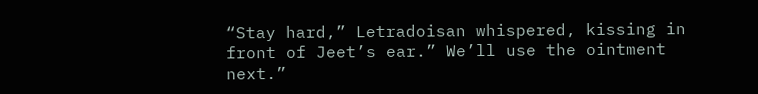“Stay hard,” Letradoisan whispered, kissing in front of Jeet’s ear.” We’ll use the ointment next.”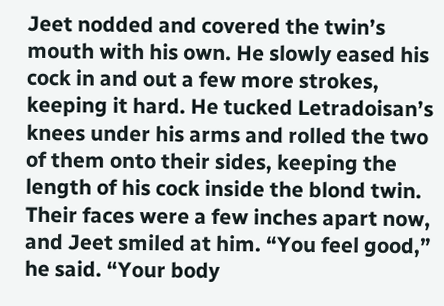Jeet nodded and covered the twin’s mouth with his own. He slowly eased his cock in and out a few more strokes, keeping it hard. He tucked Letradoisan’s knees under his arms and rolled the two of them onto their sides, keeping the length of his cock inside the blond twin. Their faces were a few inches apart now, and Jeet smiled at him. “You feel good,” he said. “Your body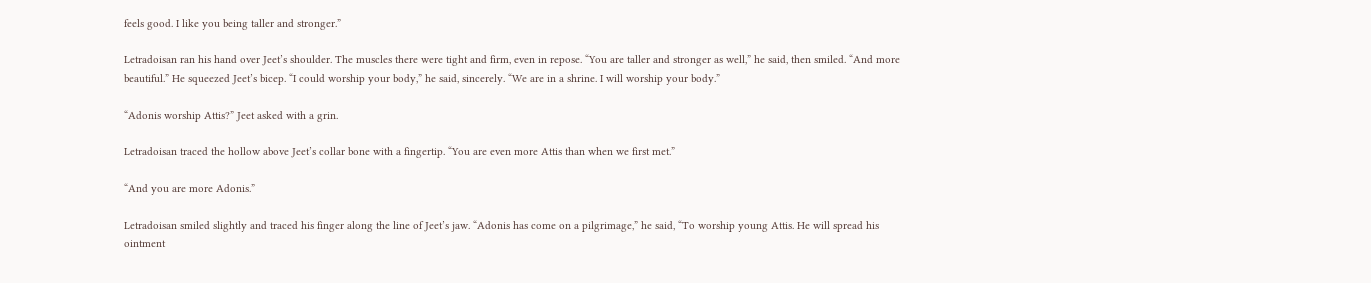feels good. I like you being taller and stronger.”

Letradoisan ran his hand over Jeet’s shoulder. The muscles there were tight and firm, even in repose. “You are taller and stronger as well,” he said, then smiled. “And more beautiful.” He squeezed Jeet’s bicep. “I could worship your body,” he said, sincerely. “We are in a shrine. I will worship your body.”

“Adonis worship Attis?” Jeet asked with a grin.

Letradoisan traced the hollow above Jeet’s collar bone with a fingertip. “You are even more Attis than when we first met.”

“And you are more Adonis.”

Letradoisan smiled slightly and traced his finger along the line of Jeet’s jaw. “Adonis has come on a pilgrimage,” he said, “To worship young Attis. He will spread his ointment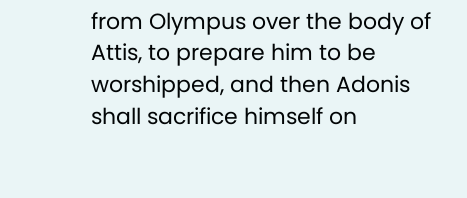from Olympus over the body of Attis, to prepare him to be worshipped, and then Adonis shall sacrifice himself on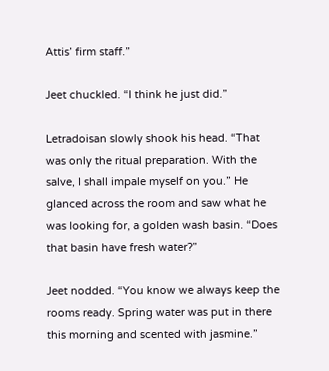Attis’ firm staff.”

Jeet chuckled. “I think he just did.”

Letradoisan slowly shook his head. “That was only the ritual preparation. With the salve, I shall impale myself on you.” He glanced across the room and saw what he was looking for, a golden wash basin. “Does that basin have fresh water?”

Jeet nodded. “You know we always keep the rooms ready. Spring water was put in there this morning and scented with jasmine.”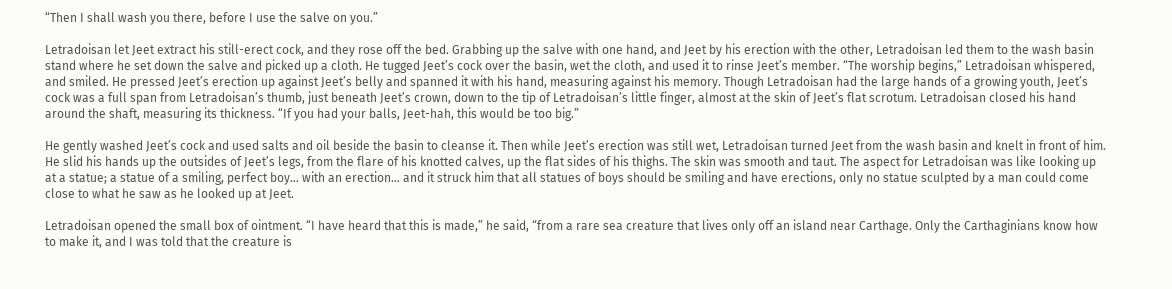“Then I shall wash you there, before I use the salve on you.”

Letradoisan let Jeet extract his still-erect cock, and they rose off the bed. Grabbing up the salve with one hand, and Jeet by his erection with the other, Letradoisan led them to the wash basin stand where he set down the salve and picked up a cloth. He tugged Jeet’s cock over the basin, wet the cloth, and used it to rinse Jeet’s member. “The worship begins,” Letradoisan whispered, and smiled. He pressed Jeet’s erection up against Jeet’s belly and spanned it with his hand, measuring against his memory. Though Letradoisan had the large hands of a growing youth, Jeet’s cock was a full span from Letradoisan’s thumb, just beneath Jeet’s crown, down to the tip of Letradoisan’s little finger, almost at the skin of Jeet’s flat scrotum. Letradoisan closed his hand around the shaft, measuring its thickness. “If you had your balls, Jeet-hah, this would be too big.”

He gently washed Jeet’s cock and used salts and oil beside the basin to cleanse it. Then while Jeet’s erection was still wet, Letradoisan turned Jeet from the wash basin and knelt in front of him. He slid his hands up the outsides of Jeet’s legs, from the flare of his knotted calves, up the flat sides of his thighs. The skin was smooth and taut. The aspect for Letradoisan was like looking up at a statue; a statue of a smiling, perfect boy… with an erection… and it struck him that all statues of boys should be smiling and have erections, only no statue sculpted by a man could come close to what he saw as he looked up at Jeet.

Letradoisan opened the small box of ointment. “I have heard that this is made,” he said, “from a rare sea creature that lives only off an island near Carthage. Only the Carthaginians know how to make it, and I was told that the creature is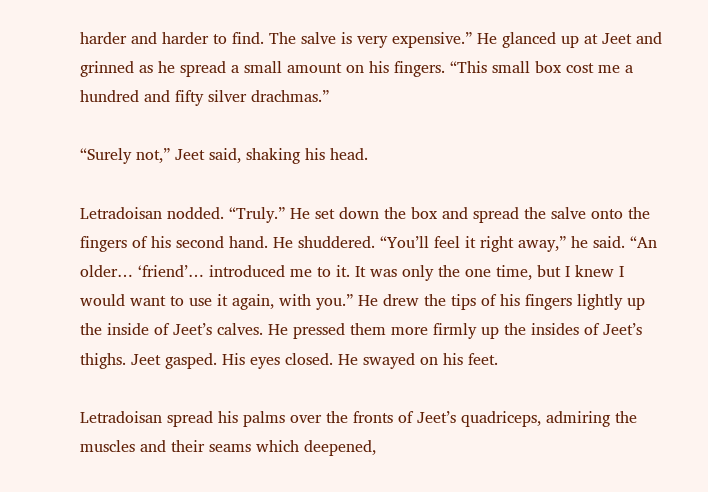harder and harder to find. The salve is very expensive.” He glanced up at Jeet and grinned as he spread a small amount on his fingers. “This small box cost me a hundred and fifty silver drachmas.”

“Surely not,” Jeet said, shaking his head.

Letradoisan nodded. “Truly.” He set down the box and spread the salve onto the fingers of his second hand. He shuddered. “You’ll feel it right away,” he said. “An older… ‘friend’… introduced me to it. It was only the one time, but I knew I would want to use it again, with you.” He drew the tips of his fingers lightly up the inside of Jeet’s calves. He pressed them more firmly up the insides of Jeet’s thighs. Jeet gasped. His eyes closed. He swayed on his feet.

Letradoisan spread his palms over the fronts of Jeet’s quadriceps, admiring the muscles and their seams which deepened,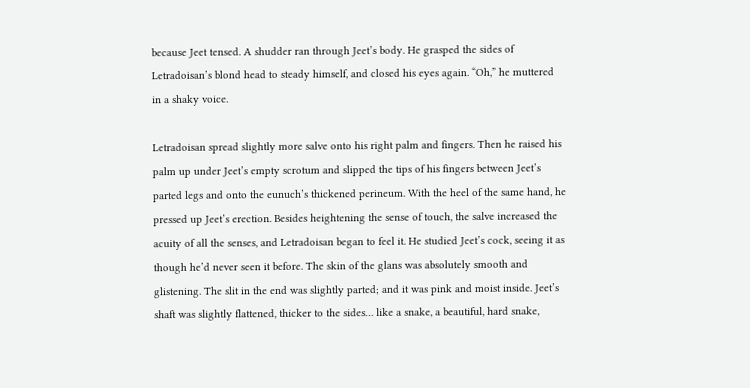because Jeet tensed. A shudder ran through Jeet’s body. He grasped the sides of Letradoisan’s blond head to steady himself, and closed his eyes again. “Oh,” he muttered in a shaky voice.

Letradoisan spread slightly more salve onto his right palm and fingers. Then he raised his palm up under Jeet’s empty scrotum and slipped the tips of his fingers between Jeet’s parted legs and onto the eunuch’s thickened perineum. With the heel of the same hand, he pressed up Jeet’s erection. Besides heightening the sense of touch, the salve increased the acuity of all the senses, and Letradoisan began to feel it. He studied Jeet’s cock, seeing it as though he’d never seen it before. The skin of the glans was absolutely smooth and glistening. The slit in the end was slightly parted; and it was pink and moist inside. Jeet’s shaft was slightly flattened, thicker to the sides… like a snake, a beautiful, hard snake,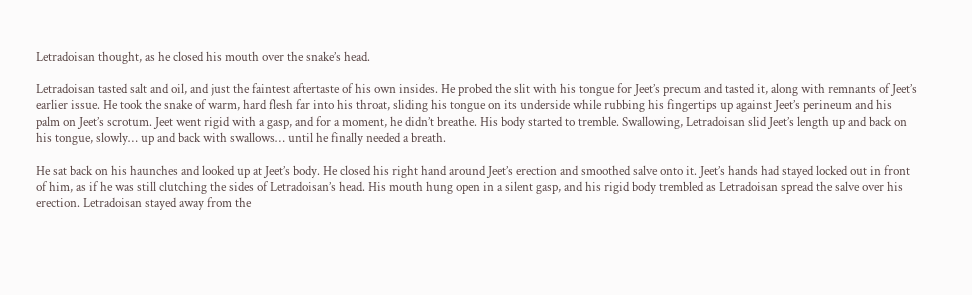Letradoisan thought, as he closed his mouth over the snake’s head.

Letradoisan tasted salt and oil, and just the faintest aftertaste of his own insides. He probed the slit with his tongue for Jeet’s precum and tasted it, along with remnants of Jeet’s earlier issue. He took the snake of warm, hard flesh far into his throat, sliding his tongue on its underside while rubbing his fingertips up against Jeet’s perineum and his palm on Jeet’s scrotum. Jeet went rigid with a gasp, and for a moment, he didn’t breathe. His body started to tremble. Swallowing, Letradoisan slid Jeet’s length up and back on his tongue, slowly… up and back with swallows… until he finally needed a breath.

He sat back on his haunches and looked up at Jeet’s body. He closed his right hand around Jeet’s erection and smoothed salve onto it. Jeet’s hands had stayed locked out in front of him, as if he was still clutching the sides of Letradoisan’s head. His mouth hung open in a silent gasp, and his rigid body trembled as Letradoisan spread the salve over his erection. Letradoisan stayed away from the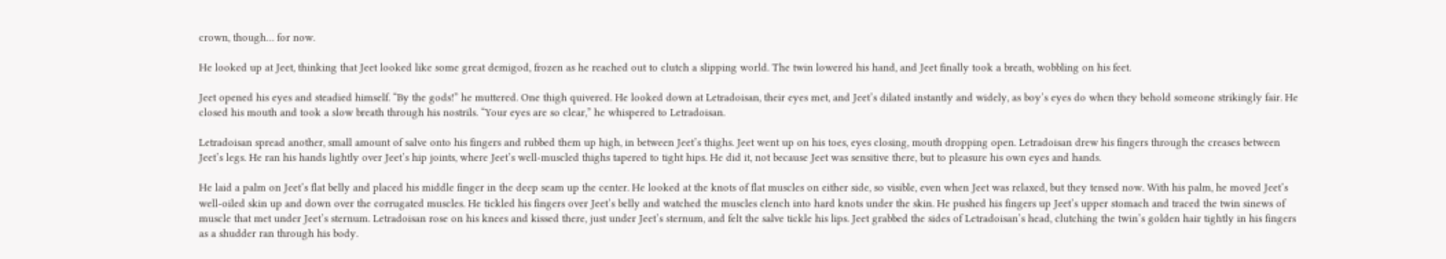crown, though… for now.

He looked up at Jeet, thinking that Jeet looked like some great demigod, frozen as he reached out to clutch a slipping world. The twin lowered his hand, and Jeet finally took a breath, wobbling on his feet.

Jeet opened his eyes and steadied himself. “By the gods!” he muttered. One thigh quivered. He looked down at Letradoisan, their eyes met, and Jeet’s dilated instantly and widely, as boy’s eyes do when they behold someone strikingly fair. He closed his mouth and took a slow breath through his nostrils. “Your eyes are so clear,” he whispered to Letradoisan.

Letradoisan spread another, small amount of salve onto his fingers and rubbed them up high, in between Jeet’s thighs. Jeet went up on his toes, eyes closing, mouth dropping open. Letradoisan drew his fingers through the creases between Jeet’s legs. He ran his hands lightly over Jeet’s hip joints, where Jeet’s well-muscled thighs tapered to tight hips. He did it, not because Jeet was sensitive there, but to pleasure his own eyes and hands.

He laid a palm on Jeet’s flat belly and placed his middle finger in the deep seam up the center. He looked at the knots of flat muscles on either side, so visible, even when Jeet was relaxed, but they tensed now. With his palm, he moved Jeet’s well-oiled skin up and down over the corrugated muscles. He tickled his fingers over Jeet’s belly and watched the muscles clench into hard knots under the skin. He pushed his fingers up Jeet’s upper stomach and traced the twin sinews of muscle that met under Jeet’s sternum. Letradoisan rose on his knees and kissed there, just under Jeet’s sternum, and felt the salve tickle his lips. Jeet grabbed the sides of Letradoisan’s head, clutching the twin’s golden hair tightly in his fingers as a shudder ran through his body.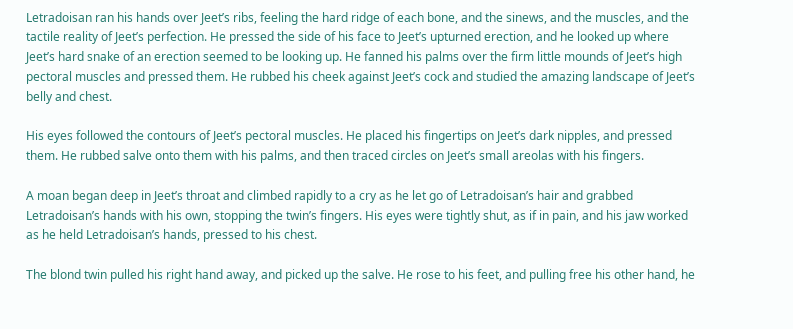Letradoisan ran his hands over Jeet’s ribs, feeling the hard ridge of each bone, and the sinews, and the muscles, and the tactile reality of Jeet’s perfection. He pressed the side of his face to Jeet’s upturned erection, and he looked up where Jeet’s hard snake of an erection seemed to be looking up. He fanned his palms over the firm little mounds of Jeet’s high pectoral muscles and pressed them. He rubbed his cheek against Jeet’s cock and studied the amazing landscape of Jeet’s belly and chest.

His eyes followed the contours of Jeet’s pectoral muscles. He placed his fingertips on Jeet’s dark nipples, and pressed them. He rubbed salve onto them with his palms, and then traced circles on Jeet’s small areolas with his fingers.

A moan began deep in Jeet’s throat and climbed rapidly to a cry as he let go of Letradoisan’s hair and grabbed Letradoisan’s hands with his own, stopping the twin’s fingers. His eyes were tightly shut, as if in pain, and his jaw worked as he held Letradoisan’s hands, pressed to his chest.

The blond twin pulled his right hand away, and picked up the salve. He rose to his feet, and pulling free his other hand, he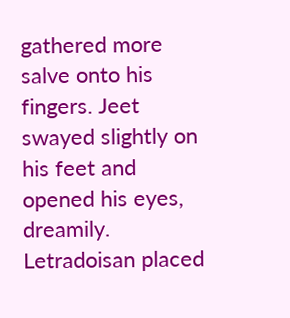gathered more salve onto his fingers. Jeet swayed slightly on his feet and opened his eyes, dreamily. Letradoisan placed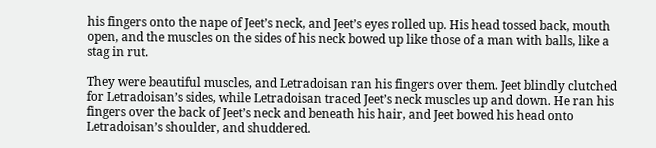his fingers onto the nape of Jeet’s neck, and Jeet’s eyes rolled up. His head tossed back, mouth open, and the muscles on the sides of his neck bowed up like those of a man with balls, like a stag in rut.

They were beautiful muscles, and Letradoisan ran his fingers over them. Jeet blindly clutched for Letradoisan’s sides, while Letradoisan traced Jeet’s neck muscles up and down. He ran his fingers over the back of Jeet’s neck and beneath his hair, and Jeet bowed his head onto Letradoisan’s shoulder, and shuddered.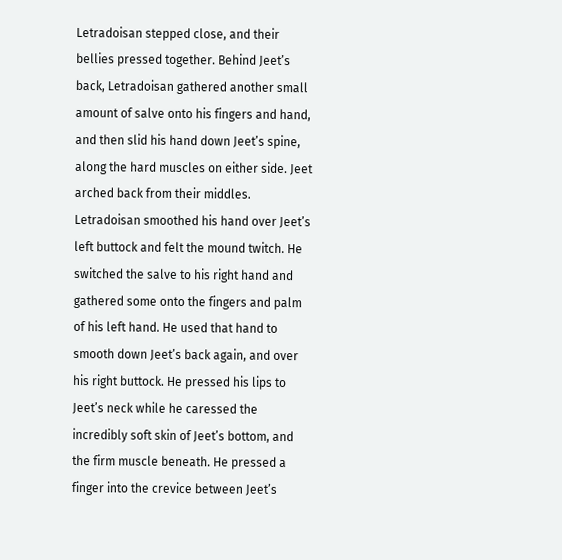Letradoisan stepped close, and their bellies pressed together. Behind Jeet’s back, Letradoisan gathered another small amount of salve onto his fingers and hand, and then slid his hand down Jeet’s spine, along the hard muscles on either side. Jeet arched back from their middles. Letradoisan smoothed his hand over Jeet’s left buttock and felt the mound twitch. He switched the salve to his right hand and gathered some onto the fingers and palm of his left hand. He used that hand to smooth down Jeet’s back again, and over his right buttock. He pressed his lips to Jeet’s neck while he caressed the incredibly soft skin of Jeet’s bottom, and the firm muscle beneath. He pressed a finger into the crevice between Jeet’s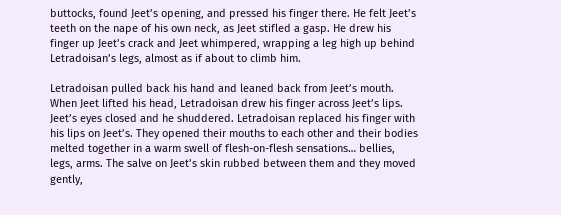buttocks, found Jeet’s opening, and pressed his finger there. He felt Jeet’s teeth on the nape of his own neck, as Jeet stifled a gasp. He drew his finger up Jeet’s crack and Jeet whimpered, wrapping a leg high up behind Letradoisan’s legs, almost as if about to climb him.

Letradoisan pulled back his hand and leaned back from Jeet’s mouth. When Jeet lifted his head, Letradoisan drew his finger across Jeet’s lips. Jeet’s eyes closed and he shuddered. Letradoisan replaced his finger with his lips on Jeet’s. They opened their mouths to each other and their bodies melted together in a warm swell of flesh-on-flesh sensations… bellies, legs, arms. The salve on Jeet’s skin rubbed between them and they moved gently,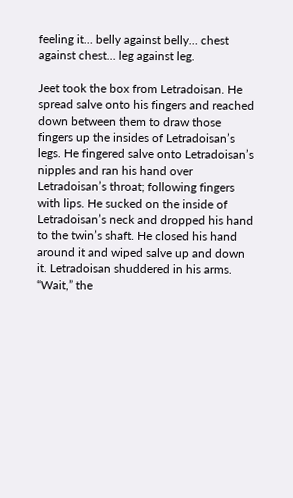feeling it… belly against belly… chest against chest… leg against leg.

Jeet took the box from Letradoisan. He spread salve onto his fingers and reached down between them to draw those fingers up the insides of Letradoisan’s legs. He fingered salve onto Letradoisan’s nipples and ran his hand over Letradoisan’s throat; following fingers with lips. He sucked on the inside of Letradoisan’s neck and dropped his hand to the twin’s shaft. He closed his hand around it and wiped salve up and down it. Letradoisan shuddered in his arms. “Wait,” the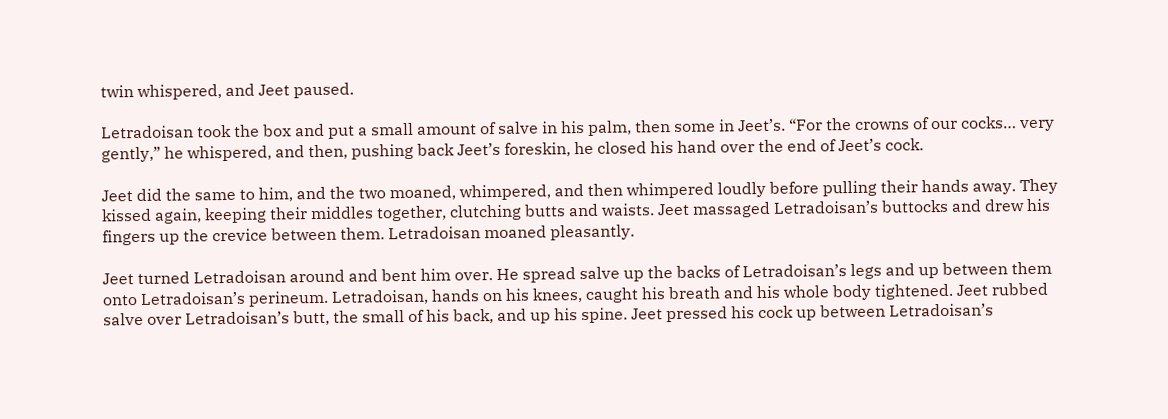twin whispered, and Jeet paused.

Letradoisan took the box and put a small amount of salve in his palm, then some in Jeet’s. “For the crowns of our cocks… very gently,” he whispered, and then, pushing back Jeet’s foreskin, he closed his hand over the end of Jeet’s cock.

Jeet did the same to him, and the two moaned, whimpered, and then whimpered loudly before pulling their hands away. They kissed again, keeping their middles together, clutching butts and waists. Jeet massaged Letradoisan’s buttocks and drew his fingers up the crevice between them. Letradoisan moaned pleasantly.

Jeet turned Letradoisan around and bent him over. He spread salve up the backs of Letradoisan’s legs and up between them onto Letradoisan’s perineum. Letradoisan, hands on his knees, caught his breath and his whole body tightened. Jeet rubbed salve over Letradoisan’s butt, the small of his back, and up his spine. Jeet pressed his cock up between Letradoisan’s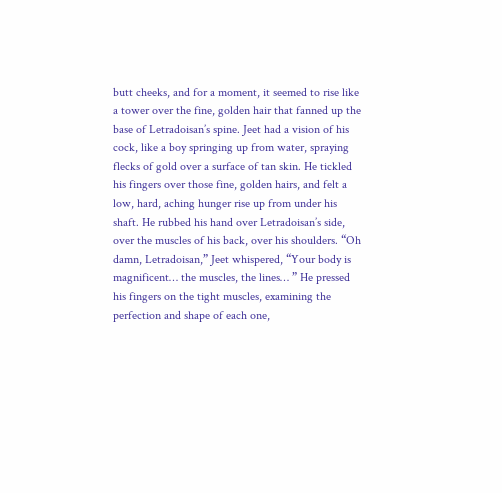butt cheeks, and for a moment, it seemed to rise like a tower over the fine, golden hair that fanned up the base of Letradoisan’s spine. Jeet had a vision of his cock, like a boy springing up from water, spraying flecks of gold over a surface of tan skin. He tickled his fingers over those fine, golden hairs, and felt a low, hard, aching hunger rise up from under his shaft. He rubbed his hand over Letradoisan’s side, over the muscles of his back, over his shoulders. “Oh damn, Letradoisan,” Jeet whispered, “Your body is magnificent… the muscles, the lines… ” He pressed his fingers on the tight muscles, examining the perfection and shape of each one,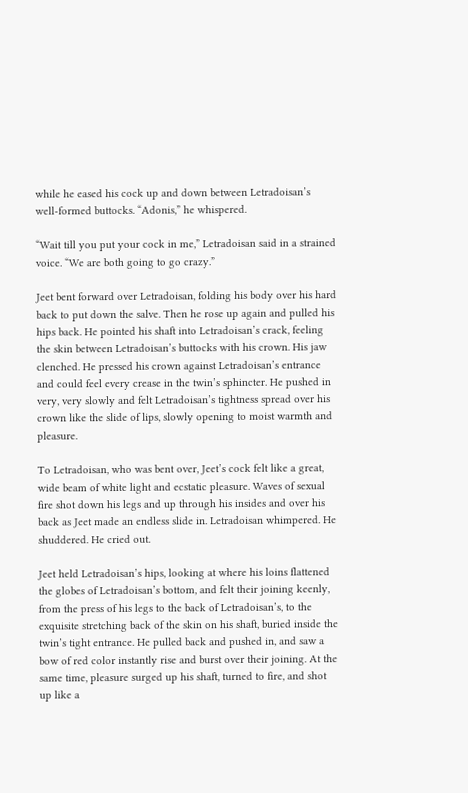while he eased his cock up and down between Letradoisan’s well-formed buttocks. “Adonis,” he whispered.

“Wait till you put your cock in me,” Letradoisan said in a strained voice. “We are both going to go crazy.”

Jeet bent forward over Letradoisan, folding his body over his hard back to put down the salve. Then he rose up again and pulled his hips back. He pointed his shaft into Letradoisan’s crack, feeling the skin between Letradoisan’s buttocks with his crown. His jaw clenched. He pressed his crown against Letradoisan’s entrance and could feel every crease in the twin’s sphincter. He pushed in very, very slowly and felt Letradoisan’s tightness spread over his crown like the slide of lips, slowly opening to moist warmth and pleasure.

To Letradoisan, who was bent over, Jeet’s cock felt like a great, wide beam of white light and ecstatic pleasure. Waves of sexual fire shot down his legs and up through his insides and over his back as Jeet made an endless slide in. Letradoisan whimpered. He shuddered. He cried out.

Jeet held Letradoisan’s hips, looking at where his loins flattened the globes of Letradoisan’s bottom, and felt their joining keenly, from the press of his legs to the back of Letradoisan’s, to the exquisite stretching back of the skin on his shaft, buried inside the twin’s tight entrance. He pulled back and pushed in, and saw a bow of red color instantly rise and burst over their joining. At the same time, pleasure surged up his shaft, turned to fire, and shot up like a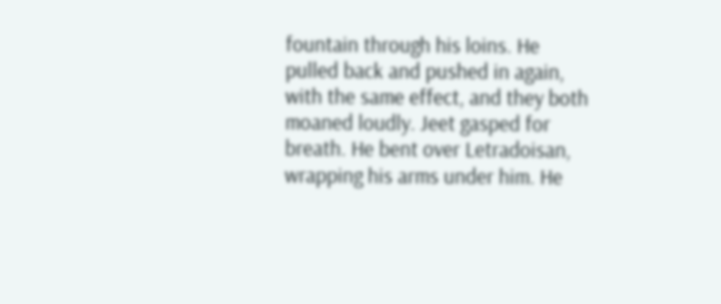fountain through his loins. He pulled back and pushed in again, with the same effect, and they both moaned loudly. Jeet gasped for breath. He bent over Letradoisan, wrapping his arms under him. He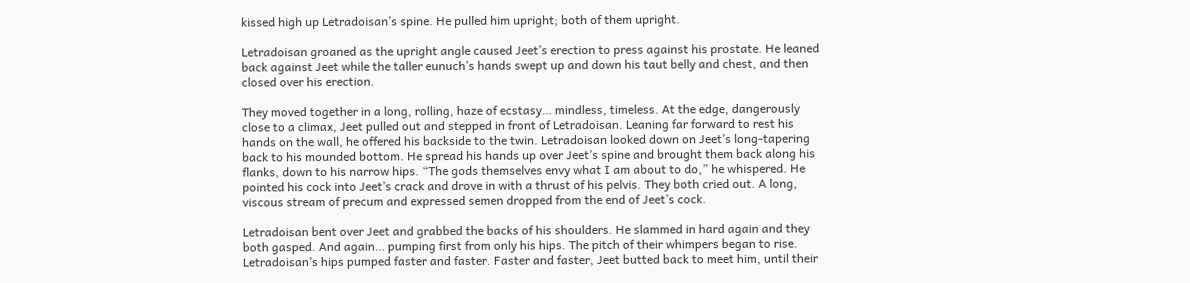kissed high up Letradoisan’s spine. He pulled him upright; both of them upright.

Letradoisan groaned as the upright angle caused Jeet’s erection to press against his prostate. He leaned back against Jeet while the taller eunuch’s hands swept up and down his taut belly and chest, and then closed over his erection.

They moved together in a long, rolling, haze of ecstasy… mindless, timeless. At the edge, dangerously close to a climax, Jeet pulled out and stepped in front of Letradoisan. Leaning far forward to rest his hands on the wall, he offered his backside to the twin. Letradoisan looked down on Jeet’s long-tapering back to his mounded bottom. He spread his hands up over Jeet’s spine and brought them back along his flanks, down to his narrow hips. “The gods themselves envy what I am about to do,” he whispered. He pointed his cock into Jeet’s crack and drove in with a thrust of his pelvis. They both cried out. A long, viscous stream of precum and expressed semen dropped from the end of Jeet’s cock.

Letradoisan bent over Jeet and grabbed the backs of his shoulders. He slammed in hard again and they both gasped. And again… pumping first from only his hips. The pitch of their whimpers began to rise. Letradoisan’s hips pumped faster and faster. Faster and faster, Jeet butted back to meet him, until their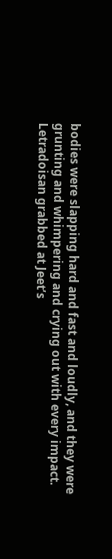bodies were slapping hard and fast and loudly, and they were grunting and whimpering and crying out with every impact. Letradoisan grabbed at Jeet’s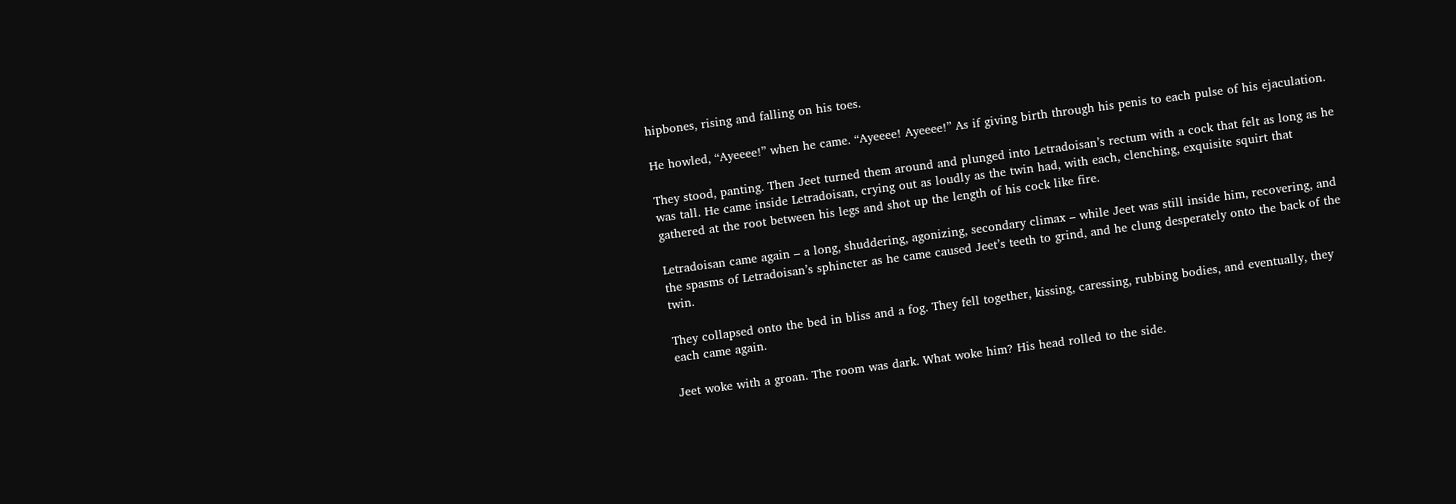hipbones, rising and falling on his toes.

He howled, “Ayeeee!” when he came. “Ayeeee! Ayeeee!” As if giving birth through his penis to each pulse of his ejaculation.

They stood, panting. Then Jeet turned them around and plunged into Letradoisan’s rectum with a cock that felt as long as he was tall. He came inside Letradoisan, crying out as loudly as the twin had, with each, clenching, exquisite squirt that gathered at the root between his legs and shot up the length of his cock like fire.

Letradoisan came again – a long, shuddering, agonizing, secondary climax – while Jeet was still inside him, recovering, and the spasms of Letradoisan’s sphincter as he came caused Jeet’s teeth to grind, and he clung desperately onto the back of the twin.

They collapsed onto the bed in bliss and a fog. They fell together, kissing, caressing, rubbing bodies, and eventually, they each came again.

Jeet woke with a groan. The room was dark. What woke him? His head rolled to the side.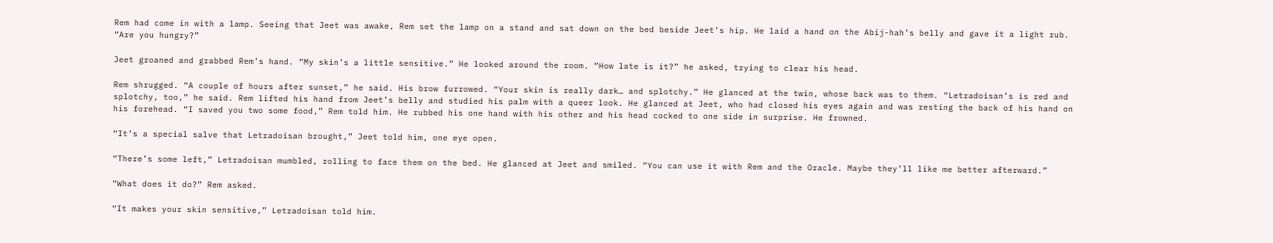Rem had come in with a lamp. Seeing that Jeet was awake, Rem set the lamp on a stand and sat down on the bed beside Jeet’s hip. He laid a hand on the Abij-hah’s belly and gave it a light rub. “Are you hungry?”

Jeet groaned and grabbed Rem’s hand. “My skin’s a little sensitive.” He looked around the room. “How late is it?” he asked, trying to clear his head.

Rem shrugged. “A couple of hours after sunset,” he said. His brow furrowed. “Your skin is really dark… and splotchy.” He glanced at the twin, whose back was to them. “Letradoisan’s is red and splotchy, too,” he said. Rem lifted his hand from Jeet’s belly and studied his palm with a queer look. He glanced at Jeet, who had closed his eyes again and was resting the back of his hand on his forehead. “I saved you two some food,” Rem told him. He rubbed his one hand with his other and his head cocked to one side in surprise. He frowned.

“It’s a special salve that Letradoisan brought,” Jeet told him, one eye open.

“There’s some left,” Letradoisan mumbled, rolling to face them on the bed. He glanced at Jeet and smiled. “You can use it with Rem and the Oracle. Maybe they’ll like me better afterward.”

“What does it do?” Rem asked.

“It makes your skin sensitive,” Letradoisan told him.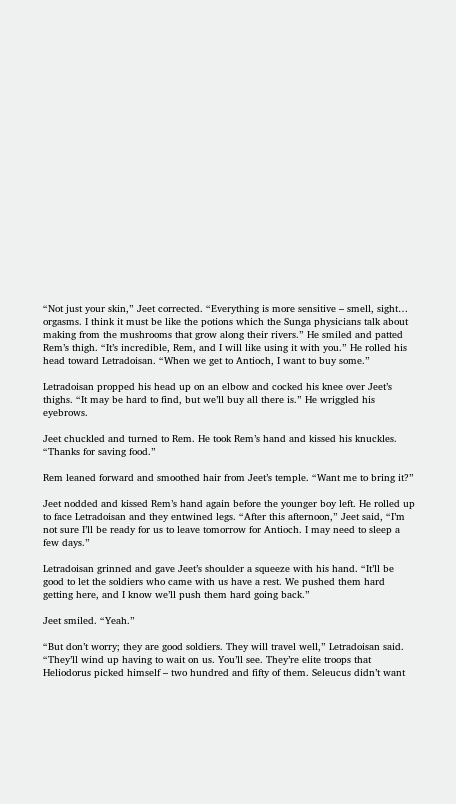“Not just your skin,” Jeet corrected. “Everything is more sensitive – smell, sight… orgasms. I think it must be like the potions which the Sunga physicians talk about making from the mushrooms that grow along their rivers.” He smiled and patted Rem’s thigh. “It’s incredible, Rem, and I will like using it with you.” He rolled his head toward Letradoisan. “When we get to Antioch, I want to buy some.”

Letradoisan propped his head up on an elbow and cocked his knee over Jeet’s thighs. “It may be hard to find, but we’ll buy all there is.” He wriggled his eyebrows.

Jeet chuckled and turned to Rem. He took Rem’s hand and kissed his knuckles. “Thanks for saving food.”

Rem leaned forward and smoothed hair from Jeet’s temple. “Want me to bring it?”

Jeet nodded and kissed Rem’s hand again before the younger boy left. He rolled up to face Letradoisan and they entwined legs. “After this afternoon,” Jeet said, “I’m not sure I’ll be ready for us to leave tomorrow for Antioch. I may need to sleep a few days.”

Letradoisan grinned and gave Jeet’s shoulder a squeeze with his hand. “It’ll be good to let the soldiers who came with us have a rest. We pushed them hard getting here, and I know we’ll push them hard going back.”

Jeet smiled. “Yeah.”

“But don’t worry; they are good soldiers. They will travel well,” Letradoisan said. “They’ll wind up having to wait on us. You’ll see. They’re elite troops that Heliodorus picked himself – two hundred and fifty of them. Seleucus didn’t want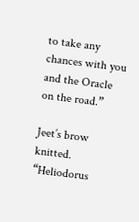to take any chances with you and the Oracle on the road.”

Jeet’s brow knitted. “Heliodorus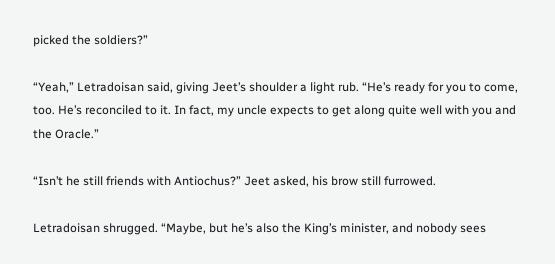picked the soldiers?”

“Yeah,” Letradoisan said, giving Jeet’s shoulder a light rub. “He’s ready for you to come, too. He’s reconciled to it. In fact, my uncle expects to get along quite well with you and the Oracle.”

“Isn’t he still friends with Antiochus?” Jeet asked, his brow still furrowed.

Letradoisan shrugged. “Maybe, but he’s also the King’s minister, and nobody sees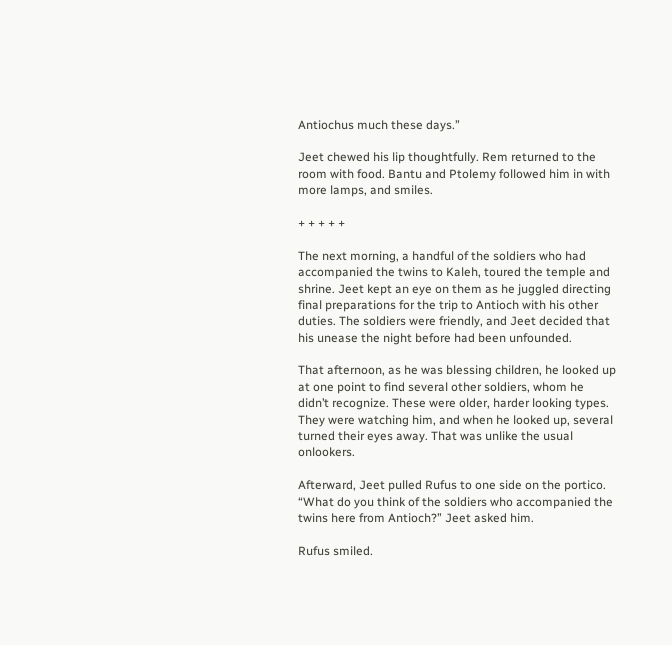Antiochus much these days.”

Jeet chewed his lip thoughtfully. Rem returned to the room with food. Bantu and Ptolemy followed him in with more lamps, and smiles.

+ + + + +

The next morning, a handful of the soldiers who had accompanied the twins to Kaleh, toured the temple and shrine. Jeet kept an eye on them as he juggled directing final preparations for the trip to Antioch with his other duties. The soldiers were friendly, and Jeet decided that his unease the night before had been unfounded.

That afternoon, as he was blessing children, he looked up at one point to find several other soldiers, whom he didn’t recognize. These were older, harder looking types. They were watching him, and when he looked up, several turned their eyes away. That was unlike the usual onlookers.

Afterward, Jeet pulled Rufus to one side on the portico. “What do you think of the soldiers who accompanied the twins here from Antioch?” Jeet asked him.

Rufus smiled.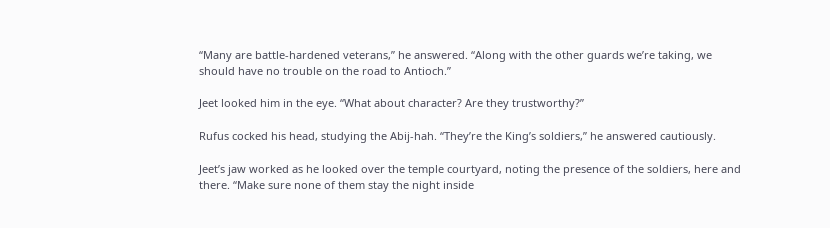“Many are battle-hardened veterans,” he answered. “Along with the other guards we’re taking, we should have no trouble on the road to Antioch.”

Jeet looked him in the eye. “What about character? Are they trustworthy?”

Rufus cocked his head, studying the Abij-hah. “They’re the King’s soldiers,” he answered cautiously.

Jeet’s jaw worked as he looked over the temple courtyard, noting the presence of the soldiers, here and there. “Make sure none of them stay the night inside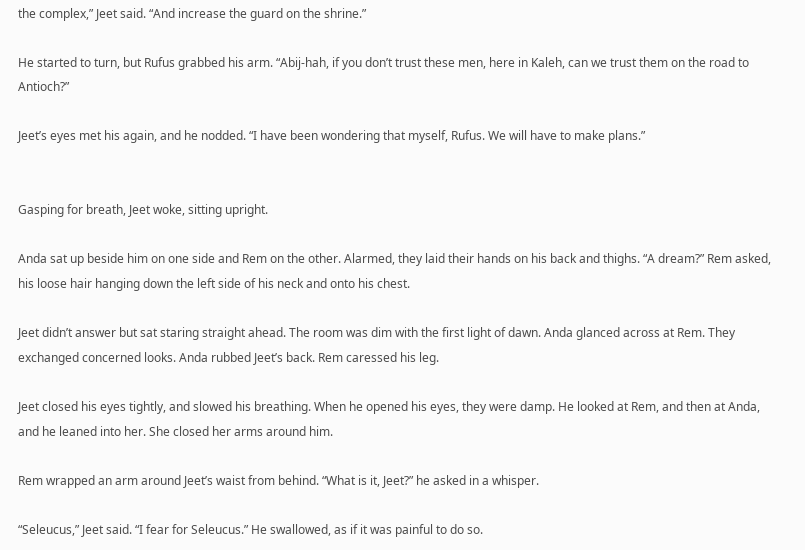the complex,” Jeet said. “And increase the guard on the shrine.”

He started to turn, but Rufus grabbed his arm. “Abij-hah, if you don’t trust these men, here in Kaleh, can we trust them on the road to Antioch?”

Jeet’s eyes met his again, and he nodded. “I have been wondering that myself, Rufus. We will have to make plans.”


Gasping for breath, Jeet woke, sitting upright.

Anda sat up beside him on one side and Rem on the other. Alarmed, they laid their hands on his back and thighs. “A dream?” Rem asked, his loose hair hanging down the left side of his neck and onto his chest.

Jeet didn’t answer but sat staring straight ahead. The room was dim with the first light of dawn. Anda glanced across at Rem. They exchanged concerned looks. Anda rubbed Jeet’s back. Rem caressed his leg.

Jeet closed his eyes tightly, and slowed his breathing. When he opened his eyes, they were damp. He looked at Rem, and then at Anda, and he leaned into her. She closed her arms around him.

Rem wrapped an arm around Jeet’s waist from behind. “What is it, Jeet?” he asked in a whisper.

“Seleucus,” Jeet said. “I fear for Seleucus.” He swallowed, as if it was painful to do so.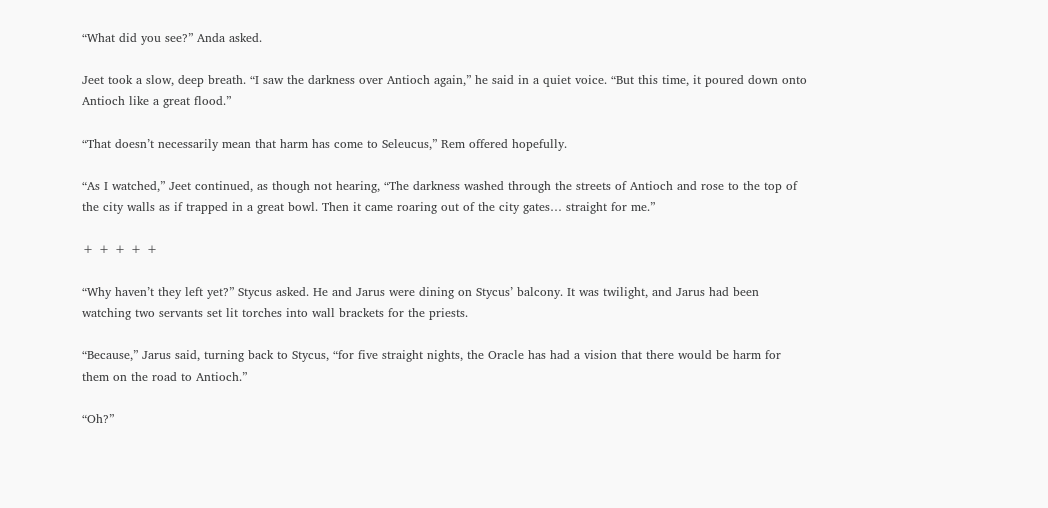“What did you see?” Anda asked.

Jeet took a slow, deep breath. “I saw the darkness over Antioch again,” he said in a quiet voice. “But this time, it poured down onto Antioch like a great flood.”

“That doesn’t necessarily mean that harm has come to Seleucus,” Rem offered hopefully.

“As I watched,” Jeet continued, as though not hearing, “The darkness washed through the streets of Antioch and rose to the top of the city walls as if trapped in a great bowl. Then it came roaring out of the city gates… straight for me.”

+ + + + +

“Why haven’t they left yet?” Stycus asked. He and Jarus were dining on Stycus’ balcony. It was twilight, and Jarus had been watching two servants set lit torches into wall brackets for the priests.

“Because,” Jarus said, turning back to Stycus, “for five straight nights, the Oracle has had a vision that there would be harm for them on the road to Antioch.”

“Oh?”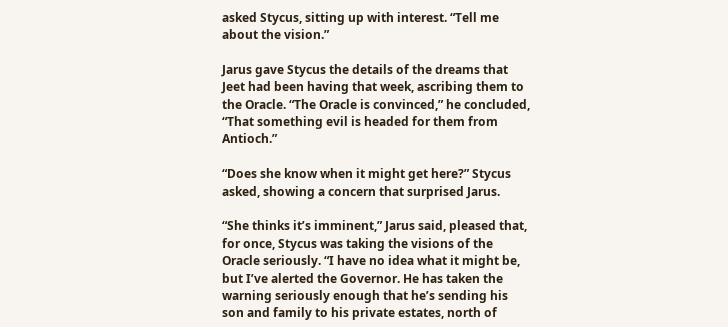asked Stycus, sitting up with interest. “Tell me about the vision.”

Jarus gave Stycus the details of the dreams that Jeet had been having that week, ascribing them to the Oracle. “The Oracle is convinced,” he concluded, “That something evil is headed for them from Antioch.”

“Does she know when it might get here?” Stycus asked, showing a concern that surprised Jarus.

“She thinks it’s imminent,” Jarus said, pleased that, for once, Stycus was taking the visions of the Oracle seriously. “I have no idea what it might be, but I’ve alerted the Governor. He has taken the warning seriously enough that he’s sending his son and family to his private estates, north of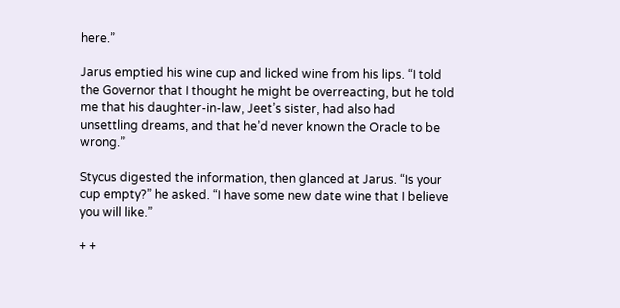here.”

Jarus emptied his wine cup and licked wine from his lips. “I told the Governor that I thought he might be overreacting, but he told me that his daughter-in-law, Jeet’s sister, had also had unsettling dreams, and that he’d never known the Oracle to be wrong.”

Stycus digested the information, then glanced at Jarus. “Is your cup empty?” he asked. “I have some new date wine that I believe you will like.”

+ +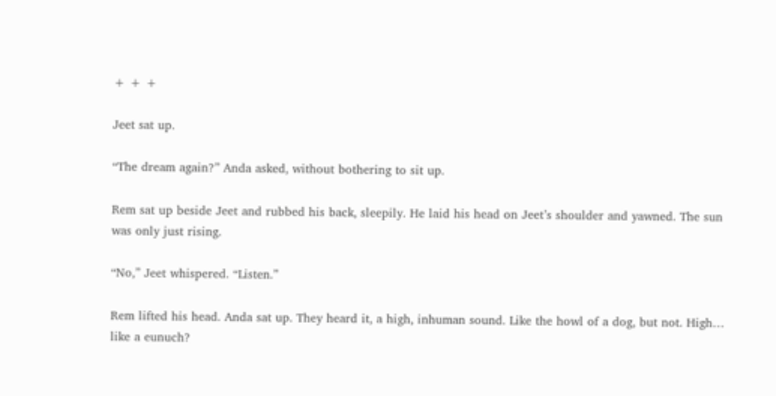+ + +

Jeet sat up.

“The dream again?” Anda asked, without bothering to sit up.

Rem sat up beside Jeet and rubbed his back, sleepily. He laid his head on Jeet’s shoulder and yawned. The sun was only just rising.

“No,” Jeet whispered. “Listen.”

Rem lifted his head. Anda sat up. They heard it, a high, inhuman sound. Like the howl of a dog, but not. High… like a eunuch?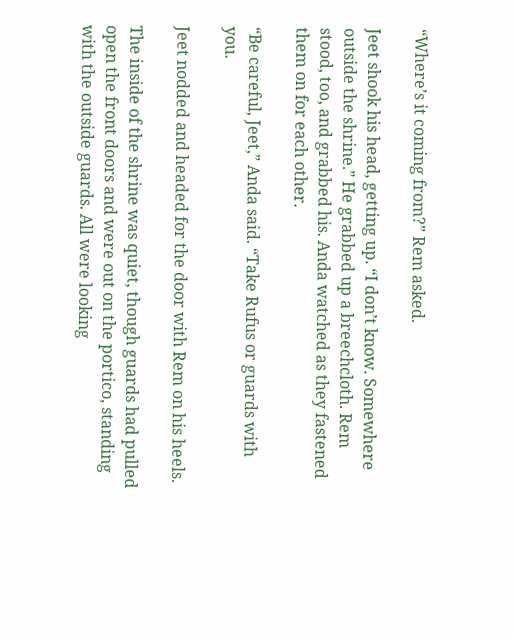“Where’s it coming from?” Rem asked.

Jeet shook his head, getting up. “I don’t know. Somewhere outside the shrine.” He grabbed up a breechcloth. Rem stood, too, and grabbed his. Anda watched as they fastened them on for each other.

“Be careful, Jeet,” Anda said. “Take Rufus or guards with you.

Jeet nodded and headed for the door with Rem on his heels.

The inside of the shrine was quiet, though guards had pulled open the front doors and were out on the portico, standing with the outside guards. All were looking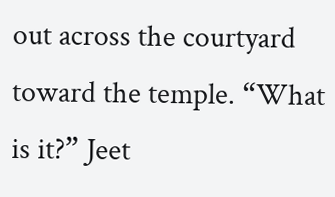out across the courtyard toward the temple. “What is it?” Jeet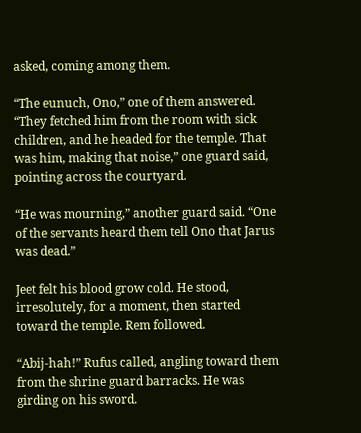asked, coming among them.

“The eunuch, Ono,” one of them answered. “They fetched him from the room with sick children, and he headed for the temple. That was him, making that noise,” one guard said, pointing across the courtyard.

“He was mourning,” another guard said. “One of the servants heard them tell Ono that Jarus was dead.”

Jeet felt his blood grow cold. He stood, irresolutely, for a moment, then started toward the temple. Rem followed.

“Abij-hah!” Rufus called, angling toward them from the shrine guard barracks. He was girding on his sword.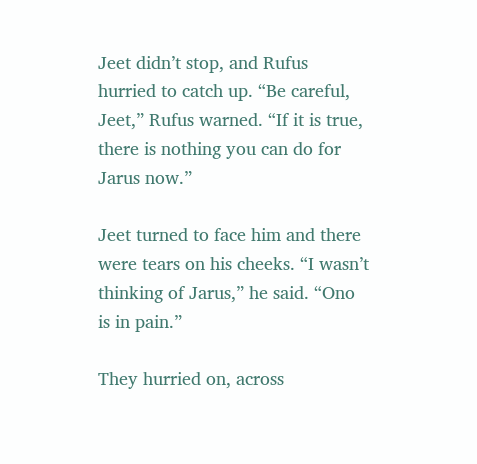Jeet didn’t stop, and Rufus hurried to catch up. “Be careful, Jeet,” Rufus warned. “If it is true, there is nothing you can do for Jarus now.”

Jeet turned to face him and there were tears on his cheeks. “I wasn’t thinking of Jarus,” he said. “Ono is in pain.”

They hurried on, across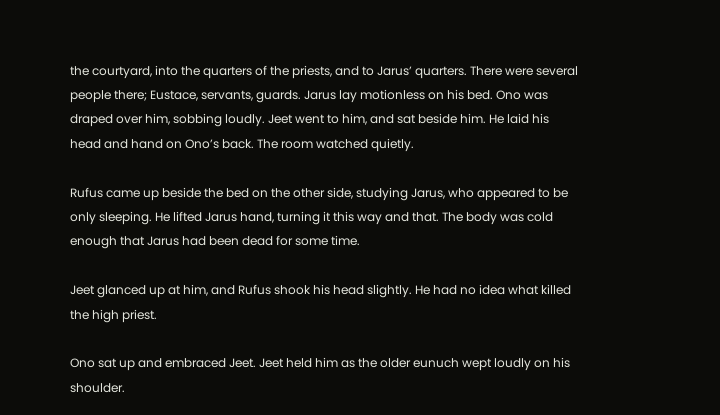the courtyard, into the quarters of the priests, and to Jarus’ quarters. There were several people there; Eustace, servants, guards. Jarus lay motionless on his bed. Ono was draped over him, sobbing loudly. Jeet went to him, and sat beside him. He laid his head and hand on Ono’s back. The room watched quietly.

Rufus came up beside the bed on the other side, studying Jarus, who appeared to be only sleeping. He lifted Jarus hand, turning it this way and that. The body was cold enough that Jarus had been dead for some time.

Jeet glanced up at him, and Rufus shook his head slightly. He had no idea what killed the high priest.

Ono sat up and embraced Jeet. Jeet held him as the older eunuch wept loudly on his shoulder.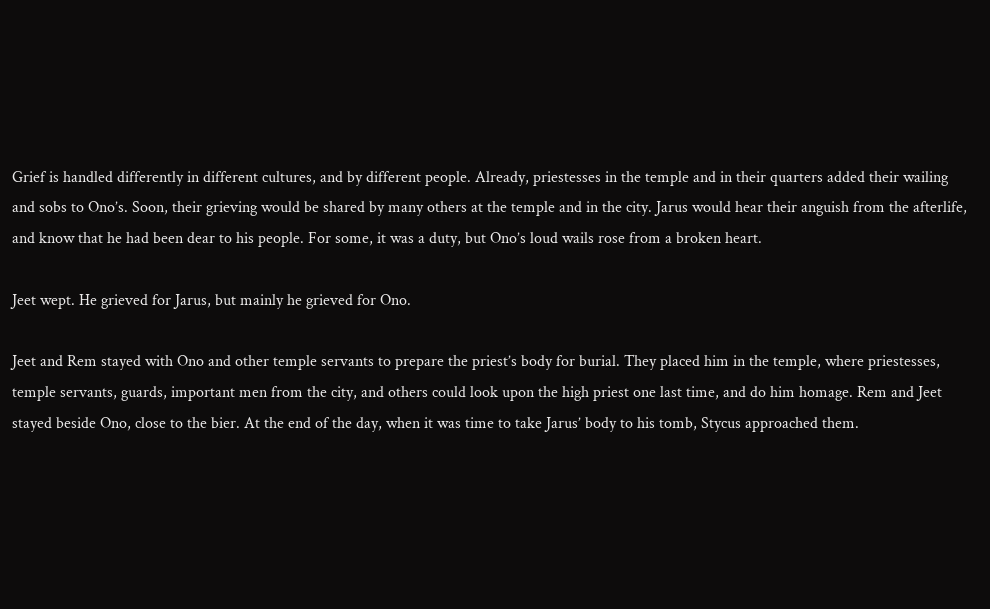Grief is handled differently in different cultures, and by different people. Already, priestesses in the temple and in their quarters added their wailing and sobs to Ono’s. Soon, their grieving would be shared by many others at the temple and in the city. Jarus would hear their anguish from the afterlife, and know that he had been dear to his people. For some, it was a duty, but Ono’s loud wails rose from a broken heart.

Jeet wept. He grieved for Jarus, but mainly he grieved for Ono.

Jeet and Rem stayed with Ono and other temple servants to prepare the priest’s body for burial. They placed him in the temple, where priestesses, temple servants, guards, important men from the city, and others could look upon the high priest one last time, and do him homage. Rem and Jeet stayed beside Ono, close to the bier. At the end of the day, when it was time to take Jarus’ body to his tomb, Stycus approached them.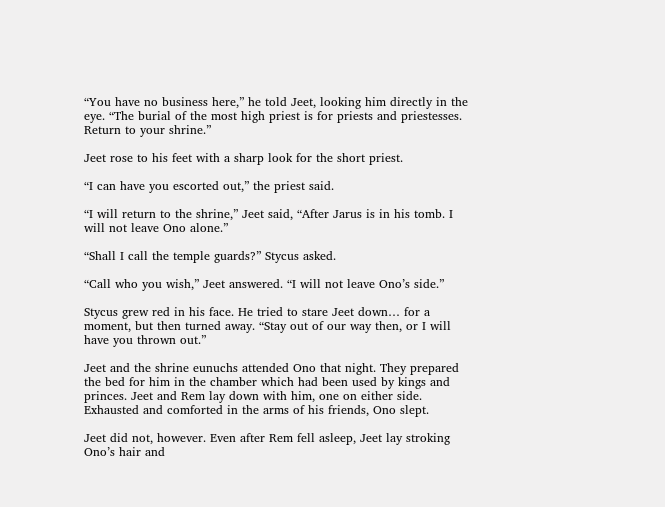“You have no business here,” he told Jeet, looking him directly in the eye. “The burial of the most high priest is for priests and priestesses. Return to your shrine.”

Jeet rose to his feet with a sharp look for the short priest.

“I can have you escorted out,” the priest said.

“I will return to the shrine,” Jeet said, “After Jarus is in his tomb. I will not leave Ono alone.”

“Shall I call the temple guards?” Stycus asked.

“Call who you wish,” Jeet answered. “I will not leave Ono’s side.”

Stycus grew red in his face. He tried to stare Jeet down… for a moment, but then turned away. “Stay out of our way then, or I will have you thrown out.”

Jeet and the shrine eunuchs attended Ono that night. They prepared the bed for him in the chamber which had been used by kings and princes. Jeet and Rem lay down with him, one on either side. Exhausted and comforted in the arms of his friends, Ono slept.

Jeet did not, however. Even after Rem fell asleep, Jeet lay stroking Ono’s hair and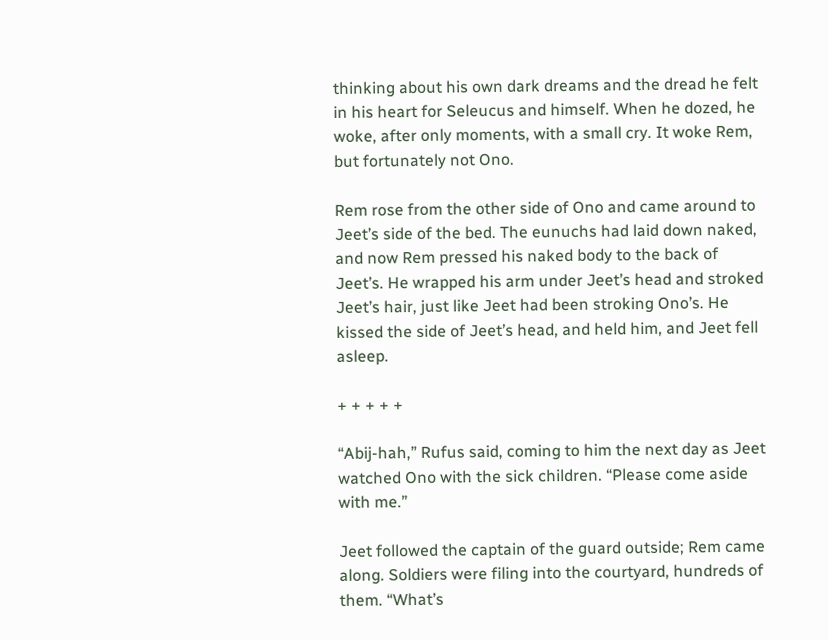thinking about his own dark dreams and the dread he felt in his heart for Seleucus and himself. When he dozed, he woke, after only moments, with a small cry. It woke Rem, but fortunately not Ono.

Rem rose from the other side of Ono and came around to Jeet’s side of the bed. The eunuchs had laid down naked, and now Rem pressed his naked body to the back of Jeet’s. He wrapped his arm under Jeet’s head and stroked Jeet’s hair, just like Jeet had been stroking Ono’s. He kissed the side of Jeet’s head, and held him, and Jeet fell asleep.

+ + + + +

“Abij-hah,” Rufus said, coming to him the next day as Jeet watched Ono with the sick children. “Please come aside with me.”

Jeet followed the captain of the guard outside; Rem came along. Soldiers were filing into the courtyard, hundreds of them. “What’s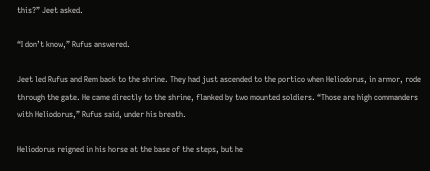this?” Jeet asked.

“I don’t know,” Rufus answered.

Jeet led Rufus and Rem back to the shrine. They had just ascended to the portico when Heliodorus, in armor, rode through the gate. He came directly to the shrine, flanked by two mounted soldiers. “Those are high commanders with Heliodorus,” Rufus said, under his breath.

Heliodorus reigned in his horse at the base of the steps, but he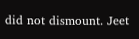did not dismount. Jeet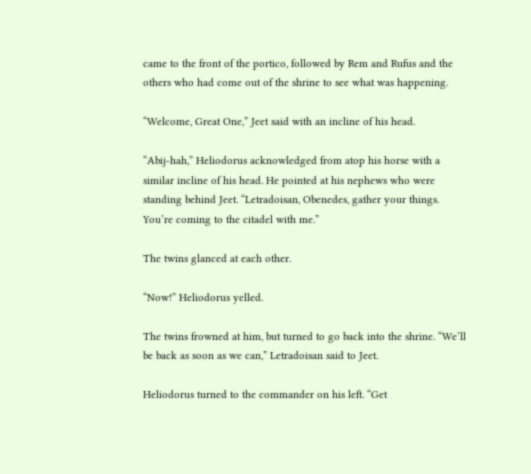came to the front of the portico, followed by Rem and Rufus and the others who had come out of the shrine to see what was happening.

“Welcome, Great One,” Jeet said with an incline of his head.

“Abij-hah,” Heliodorus acknowledged from atop his horse with a similar incline of his head. He pointed at his nephews who were standing behind Jeet. “Letradoisan, Obenedes, gather your things. You’re coming to the citadel with me.”

The twins glanced at each other.

“Now!” Heliodorus yelled.

The twins frowned at him, but turned to go back into the shrine. “We’ll be back as soon as we can,” Letradoisan said to Jeet.

Heliodorus turned to the commander on his left. “Get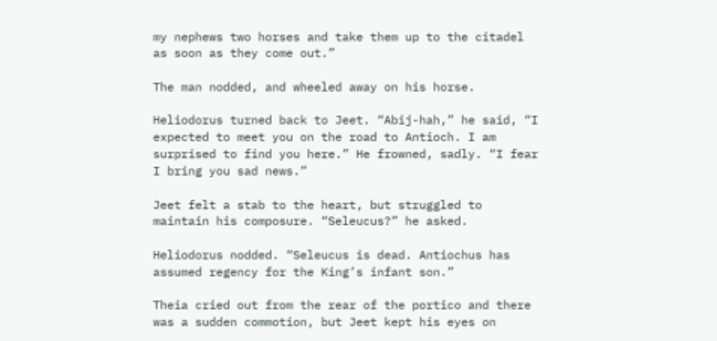my nephews two horses and take them up to the citadel as soon as they come out.”

The man nodded, and wheeled away on his horse.

Heliodorus turned back to Jeet. “Abij-hah,” he said, “I expected to meet you on the road to Antioch. I am surprised to find you here.” He frowned, sadly. “I fear I bring you sad news.”

Jeet felt a stab to the heart, but struggled to maintain his composure. “Seleucus?” he asked.

Heliodorus nodded. “Seleucus is dead. Antiochus has assumed regency for the King’s infant son.”

Theia cried out from the rear of the portico and there was a sudden commotion, but Jeet kept his eyes on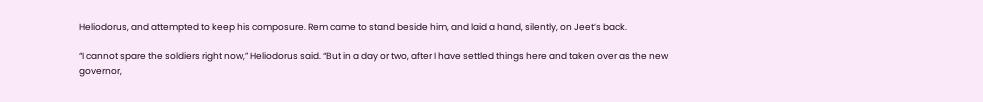Heliodorus, and attempted to keep his composure. Rem came to stand beside him, and laid a hand, silently, on Jeet’s back.

“I cannot spare the soldiers right now,” Heliodorus said. “But in a day or two, after I have settled things here and taken over as the new governor,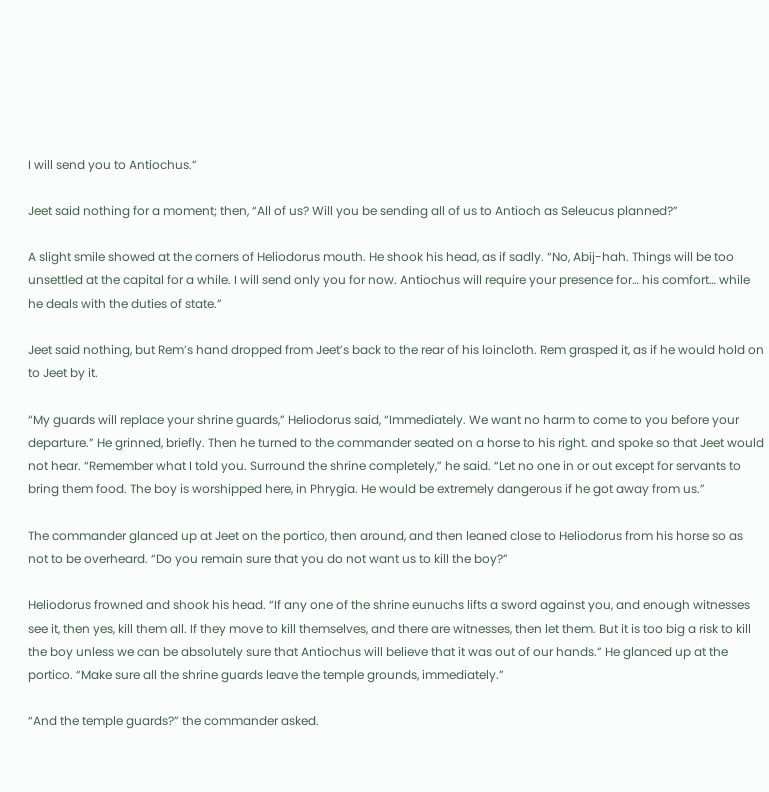I will send you to Antiochus.”

Jeet said nothing for a moment; then, “All of us? Will you be sending all of us to Antioch as Seleucus planned?”

A slight smile showed at the corners of Heliodorus mouth. He shook his head, as if sadly. “No, Abij-hah. Things will be too unsettled at the capital for a while. I will send only you for now. Antiochus will require your presence for… his comfort… while he deals with the duties of state.”

Jeet said nothing, but Rem’s hand dropped from Jeet’s back to the rear of his loincloth. Rem grasped it, as if he would hold on to Jeet by it.

“My guards will replace your shrine guards,” Heliodorus said, “Immediately. We want no harm to come to you before your departure.” He grinned, briefly. Then he turned to the commander seated on a horse to his right. and spoke so that Jeet would not hear. “Remember what I told you. Surround the shrine completely,” he said. “Let no one in or out except for servants to bring them food. The boy is worshipped here, in Phrygia. He would be extremely dangerous if he got away from us.”

The commander glanced up at Jeet on the portico, then around, and then leaned close to Heliodorus from his horse so as not to be overheard. “Do you remain sure that you do not want us to kill the boy?”

Heliodorus frowned and shook his head. “If any one of the shrine eunuchs lifts a sword against you, and enough witnesses see it, then yes, kill them all. If they move to kill themselves, and there are witnesses, then let them. But it is too big a risk to kill the boy unless we can be absolutely sure that Antiochus will believe that it was out of our hands.” He glanced up at the portico. “Make sure all the shrine guards leave the temple grounds, immediately.”

“And the temple guards?” the commander asked.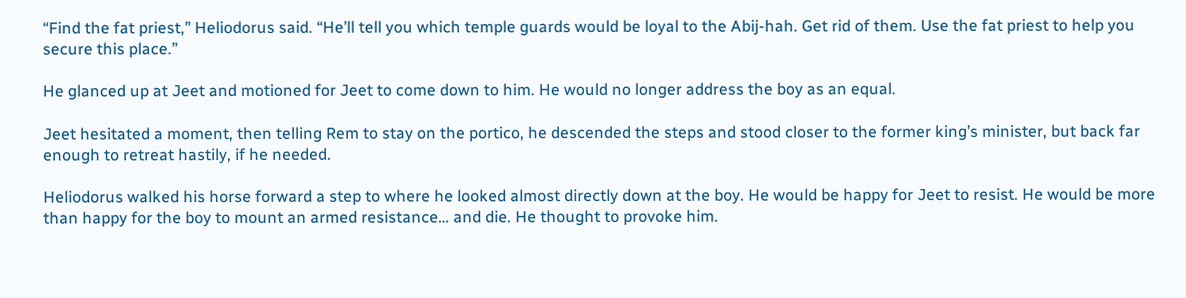“Find the fat priest,” Heliodorus said. “He’ll tell you which temple guards would be loyal to the Abij-hah. Get rid of them. Use the fat priest to help you secure this place.”

He glanced up at Jeet and motioned for Jeet to come down to him. He would no longer address the boy as an equal.

Jeet hesitated a moment, then telling Rem to stay on the portico, he descended the steps and stood closer to the former king’s minister, but back far enough to retreat hastily, if he needed.

Heliodorus walked his horse forward a step to where he looked almost directly down at the boy. He would be happy for Jeet to resist. He would be more than happy for the boy to mount an armed resistance… and die. He thought to provoke him.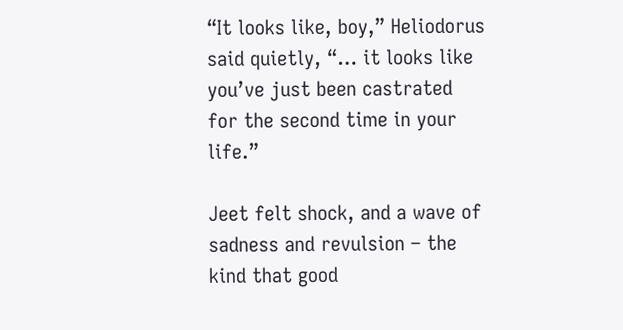“It looks like, boy,” Heliodorus said quietly, “… it looks like you’ve just been castrated for the second time in your life.”

Jeet felt shock, and a wave of sadness and revulsion – the kind that good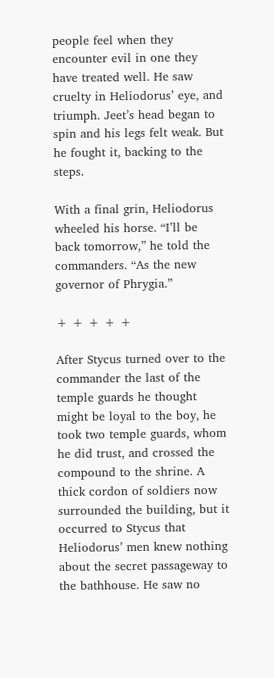people feel when they encounter evil in one they have treated well. He saw cruelty in Heliodorus’ eye, and triumph. Jeet’s head began to spin and his legs felt weak. But he fought it, backing to the steps.

With a final grin, Heliodorus wheeled his horse. “I’ll be back tomorrow,” he told the commanders. “As the new governor of Phrygia.”

+ + + + +

After Stycus turned over to the commander the last of the temple guards he thought might be loyal to the boy, he took two temple guards, whom he did trust, and crossed the compound to the shrine. A thick cordon of soldiers now surrounded the building, but it occurred to Stycus that Heliodorus’ men knew nothing about the secret passageway to the bathhouse. He saw no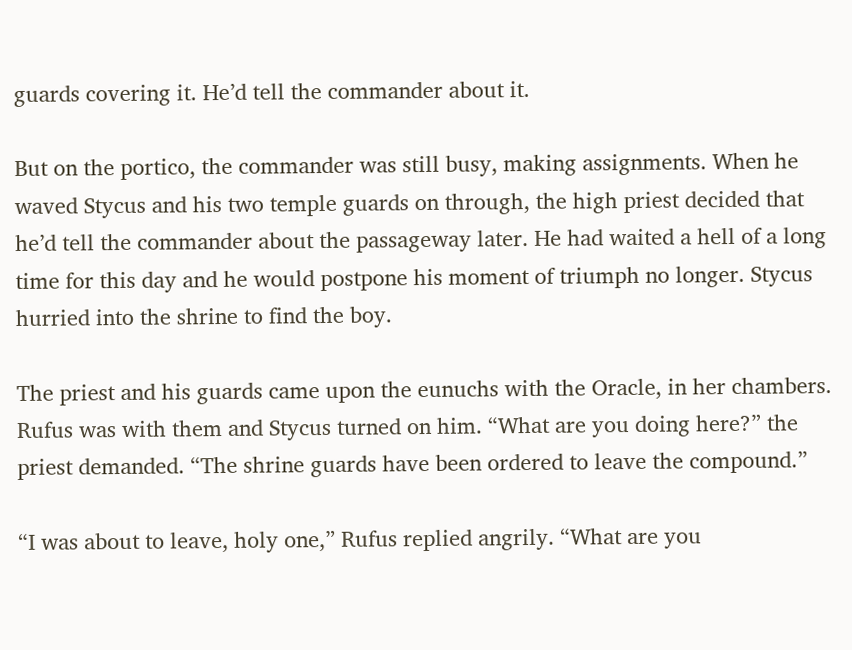guards covering it. He’d tell the commander about it.

But on the portico, the commander was still busy, making assignments. When he waved Stycus and his two temple guards on through, the high priest decided that he’d tell the commander about the passageway later. He had waited a hell of a long time for this day and he would postpone his moment of triumph no longer. Stycus hurried into the shrine to find the boy.

The priest and his guards came upon the eunuchs with the Oracle, in her chambers. Rufus was with them and Stycus turned on him. “What are you doing here?” the priest demanded. “The shrine guards have been ordered to leave the compound.”

“I was about to leave, holy one,” Rufus replied angrily. “What are you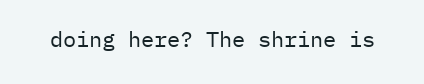doing here? The shrine is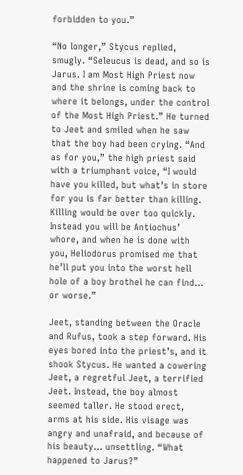forbidden to you.”

“No longer,” Stycus replied, smugly. “Seleucus is dead, and so is Jarus. I am Most High Priest now and the shrine is coming back to where it belongs, under the control of the Most High Priest.” He turned to Jeet and smiled when he saw that the boy had been crying. “And as for you,” the high priest said with a triumphant voice, “I would have you killed, but what’s in store for you is far better than killing. Killing would be over too quickly. Instead you will be Antiochus’ whore, and when he is done with you, Heliodorus promised me that he’ll put you into the worst hell hole of a boy brothel he can find… or worse.”

Jeet, standing between the Oracle and Rufus, took a step forward. His eyes bored into the priest’s, and it shook Stycus. He wanted a cowering Jeet, a regretful Jeet, a terrified Jeet. Instead, the boy almost seemed taller. He stood erect, arms at his side. His visage was angry and unafraid, and because of his beauty… unsettling. “What happened to Jarus?”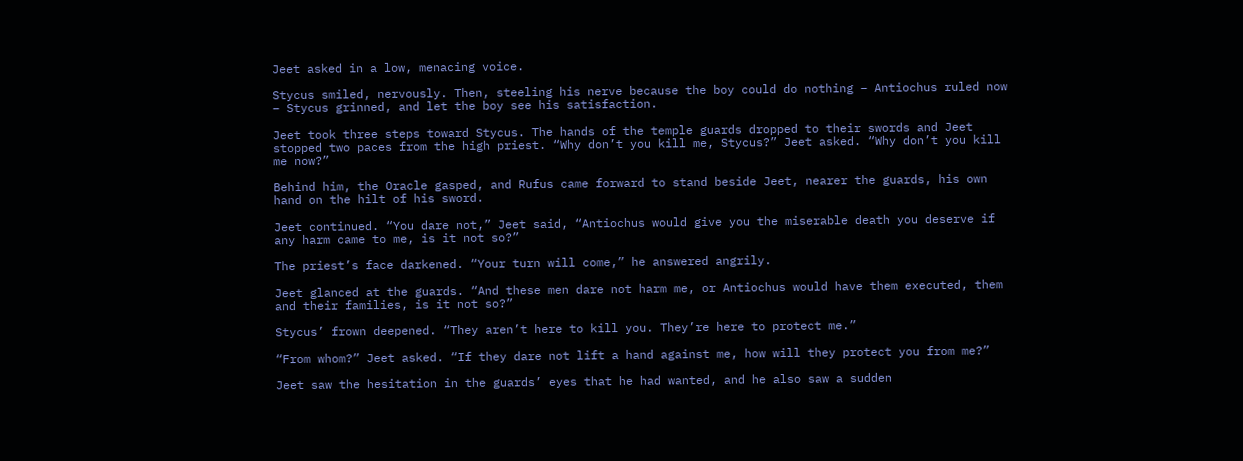Jeet asked in a low, menacing voice.

Stycus smiled, nervously. Then, steeling his nerve because the boy could do nothing – Antiochus ruled now – Stycus grinned, and let the boy see his satisfaction.

Jeet took three steps toward Stycus. The hands of the temple guards dropped to their swords and Jeet stopped two paces from the high priest. “Why don’t you kill me, Stycus?” Jeet asked. “Why don’t you kill me now?”

Behind him, the Oracle gasped, and Rufus came forward to stand beside Jeet, nearer the guards, his own hand on the hilt of his sword.

Jeet continued. “You dare not,” Jeet said, “Antiochus would give you the miserable death you deserve if any harm came to me, is it not so?”

The priest’s face darkened. “Your turn will come,” he answered angrily.

Jeet glanced at the guards. “And these men dare not harm me, or Antiochus would have them executed, them and their families, is it not so?”

Stycus’ frown deepened. “They aren’t here to kill you. They’re here to protect me.”

“From whom?” Jeet asked. “If they dare not lift a hand against me, how will they protect you from me?”

Jeet saw the hesitation in the guards’ eyes that he had wanted, and he also saw a sudden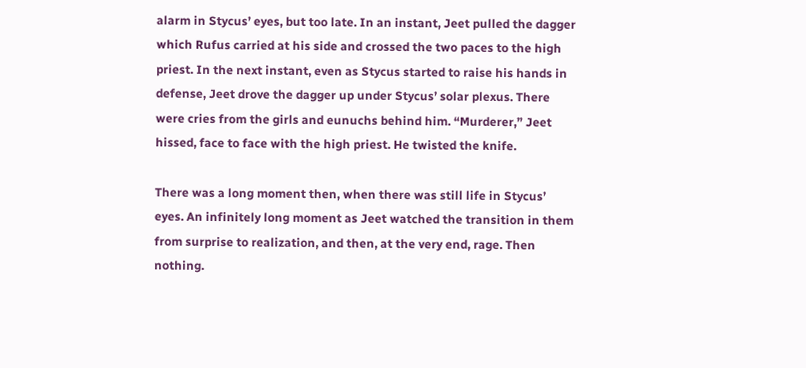alarm in Stycus’ eyes, but too late. In an instant, Jeet pulled the dagger which Rufus carried at his side and crossed the two paces to the high priest. In the next instant, even as Stycus started to raise his hands in defense, Jeet drove the dagger up under Stycus’ solar plexus. There were cries from the girls and eunuchs behind him. “Murderer,” Jeet hissed, face to face with the high priest. He twisted the knife.

There was a long moment then, when there was still life in Stycus’ eyes. An infinitely long moment as Jeet watched the transition in them from surprise to realization, and then, at the very end, rage. Then nothing.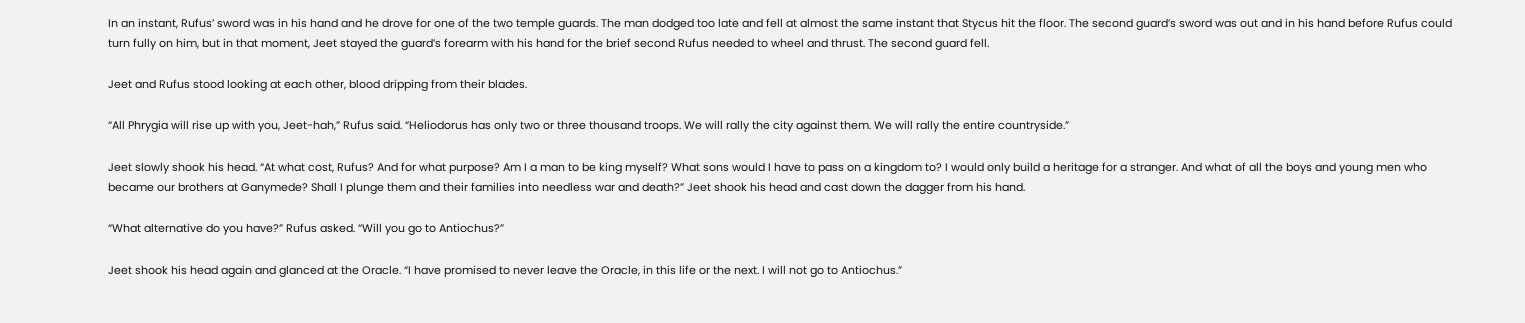In an instant, Rufus’ sword was in his hand and he drove for one of the two temple guards. The man dodged too late and fell at almost the same instant that Stycus hit the floor. The second guard’s sword was out and in his hand before Rufus could turn fully on him, but in that moment, Jeet stayed the guard’s forearm with his hand for the brief second Rufus needed to wheel and thrust. The second guard fell.

Jeet and Rufus stood looking at each other, blood dripping from their blades.

“All Phrygia will rise up with you, Jeet-hah,” Rufus said. “Heliodorus has only two or three thousand troops. We will rally the city against them. We will rally the entire countryside.”

Jeet slowly shook his head. “At what cost, Rufus? And for what purpose? Am I a man to be king myself? What sons would I have to pass on a kingdom to? I would only build a heritage for a stranger. And what of all the boys and young men who became our brothers at Ganymede? Shall I plunge them and their families into needless war and death?” Jeet shook his head and cast down the dagger from his hand.

“What alternative do you have?” Rufus asked. “Will you go to Antiochus?”

Jeet shook his head again and glanced at the Oracle. “I have promised to never leave the Oracle, in this life or the next. I will not go to Antiochus.”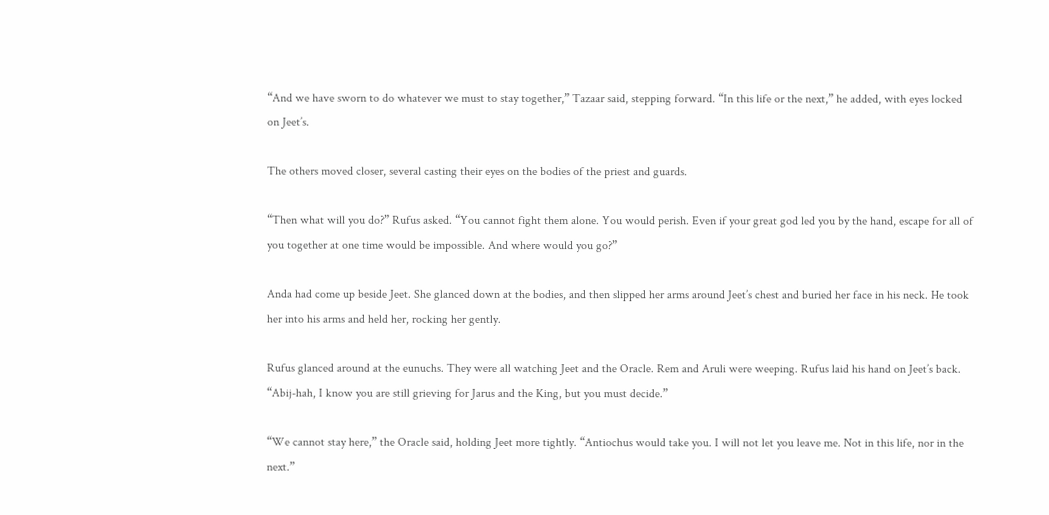“And we have sworn to do whatever we must to stay together,” Tazaar said, stepping forward. “In this life or the next,” he added, with eyes locked on Jeet’s.

The others moved closer, several casting their eyes on the bodies of the priest and guards.

“Then what will you do?” Rufus asked. “You cannot fight them alone. You would perish. Even if your great god led you by the hand, escape for all of you together at one time would be impossible. And where would you go?”

Anda had come up beside Jeet. She glanced down at the bodies, and then slipped her arms around Jeet’s chest and buried her face in his neck. He took her into his arms and held her, rocking her gently.

Rufus glanced around at the eunuchs. They were all watching Jeet and the Oracle. Rem and Aruli were weeping. Rufus laid his hand on Jeet’s back. “Abij-hah, I know you are still grieving for Jarus and the King, but you must decide.”

“We cannot stay here,” the Oracle said, holding Jeet more tightly. “Antiochus would take you. I will not let you leave me. Not in this life, nor in the next.”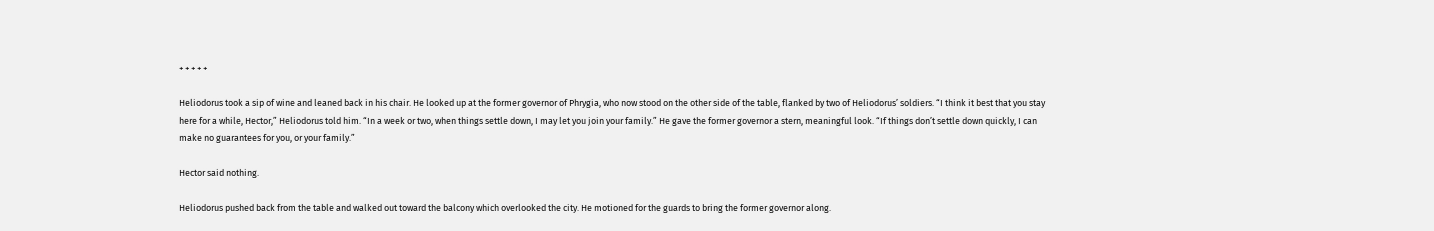+ + + + +

Heliodorus took a sip of wine and leaned back in his chair. He looked up at the former governor of Phrygia, who now stood on the other side of the table, flanked by two of Heliodorus’ soldiers. “I think it best that you stay here for a while, Hector,” Heliodorus told him. “In a week or two, when things settle down, I may let you join your family.” He gave the former governor a stern, meaningful look. “If things don’t settle down quickly, I can make no guarantees for you, or your family.”

Hector said nothing.

Heliodorus pushed back from the table and walked out toward the balcony which overlooked the city. He motioned for the guards to bring the former governor along.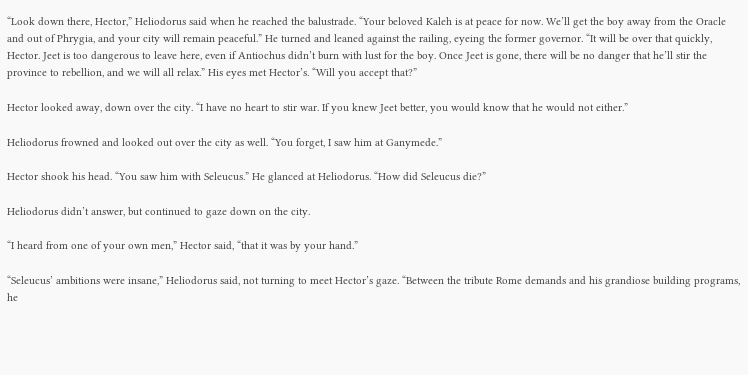“Look down there, Hector,” Heliodorus said when he reached the balustrade. “Your beloved Kaleh is at peace for now. We’ll get the boy away from the Oracle and out of Phrygia, and your city will remain peaceful.” He turned and leaned against the railing, eyeing the former governor. “It will be over that quickly, Hector. Jeet is too dangerous to leave here, even if Antiochus didn’t burn with lust for the boy. Once Jeet is gone, there will be no danger that he’ll stir the province to rebellion, and we will all relax.” His eyes met Hector’s. “Will you accept that?”

Hector looked away, down over the city. “I have no heart to stir war. If you knew Jeet better, you would know that he would not either.”

Heliodorus frowned and looked out over the city as well. “You forget, I saw him at Ganymede.”

Hector shook his head. “You saw him with Seleucus.” He glanced at Heliodorus. “How did Seleucus die?”

Heliodorus didn’t answer, but continued to gaze down on the city.

“I heard from one of your own men,” Hector said, “that it was by your hand.”

“Seleucus’ ambitions were insane,” Heliodorus said, not turning to meet Hector’s gaze. “Between the tribute Rome demands and his grandiose building programs, he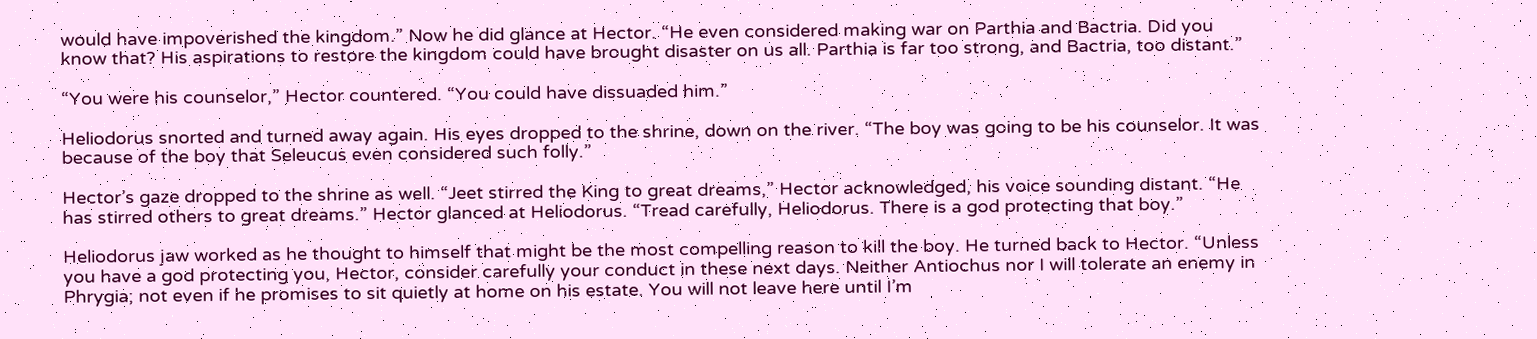would have impoverished the kingdom.” Now he did glance at Hector. “He even considered making war on Parthia and Bactria. Did you know that? His aspirations to restore the kingdom could have brought disaster on us all. Parthia is far too strong, and Bactria, too distant.”

“You were his counselor,” Hector countered. “You could have dissuaded him.”

Heliodorus snorted and turned away again. His eyes dropped to the shrine, down on the river. “The boy was going to be his counselor. It was because of the boy that Seleucus even considered such folly.”

Hector’s gaze dropped to the shrine as well. “Jeet stirred the King to great dreams,” Hector acknowledged, his voice sounding distant. “He has stirred others to great dreams.” Hector glanced at Heliodorus. “Tread carefully, Heliodorus. There is a god protecting that boy.”

Heliodorus jaw worked as he thought to himself that might be the most compelling reason to kill the boy. He turned back to Hector. “Unless you have a god protecting you, Hector, consider carefully your conduct in these next days. Neither Antiochus nor I will tolerate an enemy in Phrygia; not even if he promises to sit quietly at home on his estate. You will not leave here until I’m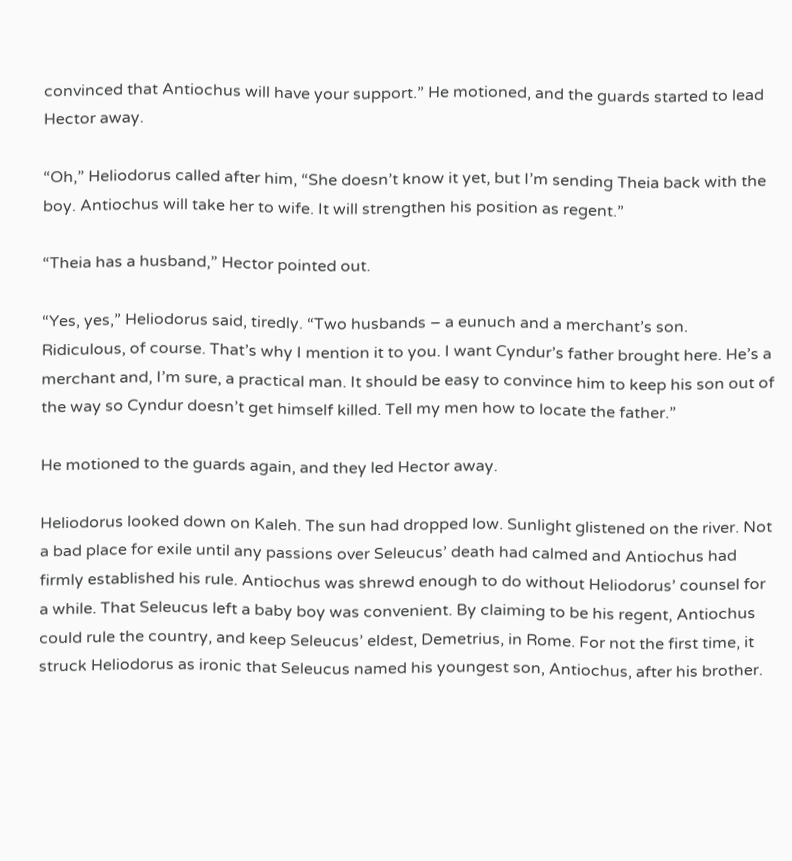convinced that Antiochus will have your support.” He motioned, and the guards started to lead Hector away.

“Oh,” Heliodorus called after him, “She doesn’t know it yet, but I’m sending Theia back with the boy. Antiochus will take her to wife. It will strengthen his position as regent.”

“Theia has a husband,” Hector pointed out.

“Yes, yes,” Heliodorus said, tiredly. “Two husbands – a eunuch and a merchant’s son. Ridiculous, of course. That’s why I mention it to you. I want Cyndur’s father brought here. He’s a merchant and, I’m sure, a practical man. It should be easy to convince him to keep his son out of the way so Cyndur doesn’t get himself killed. Tell my men how to locate the father.”

He motioned to the guards again, and they led Hector away.

Heliodorus looked down on Kaleh. The sun had dropped low. Sunlight glistened on the river. Not a bad place for exile until any passions over Seleucus’ death had calmed and Antiochus had firmly established his rule. Antiochus was shrewd enough to do without Heliodorus’ counsel for a while. That Seleucus left a baby boy was convenient. By claiming to be his regent, Antiochus could rule the country, and keep Seleucus’ eldest, Demetrius, in Rome. For not the first time, it struck Heliodorus as ironic that Seleucus named his youngest son, Antiochus, after his brother.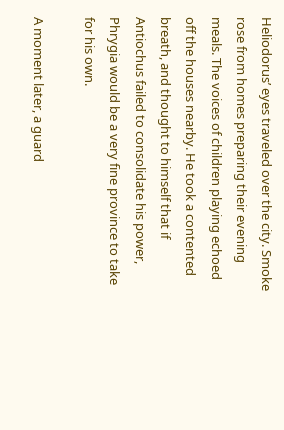Heliodorus’ eyes traveled over the city. Smoke rose from homes preparing their evening meals. The voices of children playing echoed off the houses nearby. He took a contented breath, and thought to himself that if Antiochus failed to consolidate his power, Phrygia would be a very fine province to take for his own.

A moment later, a guard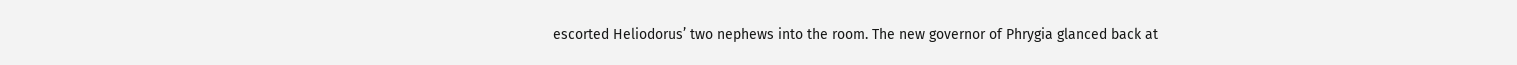escorted Heliodorus’ two nephews into the room. The new governor of Phrygia glanced back at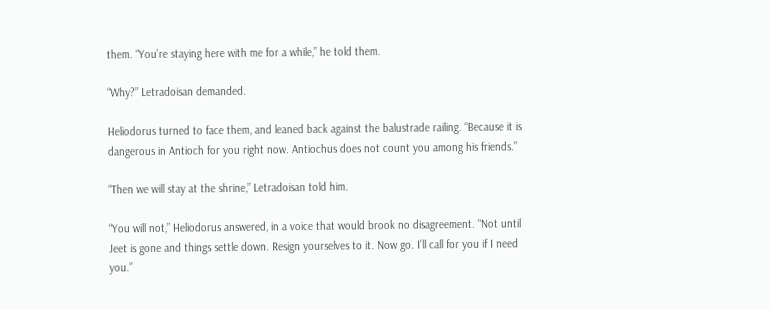them. “You’re staying here with me for a while,” he told them.

“Why?” Letradoisan demanded.

Heliodorus turned to face them, and leaned back against the balustrade railing. “Because it is dangerous in Antioch for you right now. Antiochus does not count you among his friends.”

“Then we will stay at the shrine,” Letradoisan told him.

“You will not,” Heliodorus answered, in a voice that would brook no disagreement. “Not until Jeet is gone and things settle down. Resign yourselves to it. Now go. I’ll call for you if I need you.”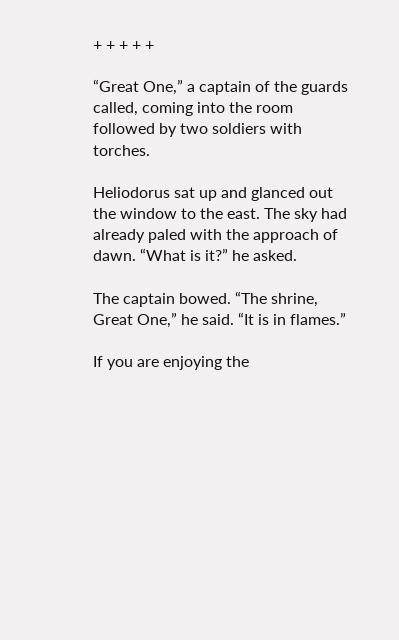+ + + + +

“Great One,” a captain of the guards called, coming into the room followed by two soldiers with torches.

Heliodorus sat up and glanced out the window to the east. The sky had already paled with the approach of dawn. “What is it?” he asked.

The captain bowed. “The shrine, Great One,” he said. “It is in flames.”

If you are enjoying the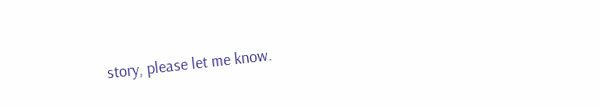story, please let me know.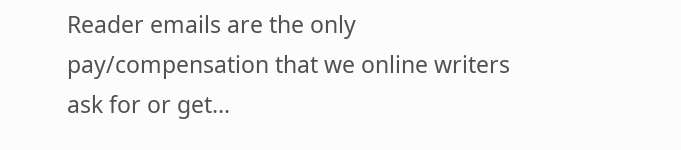Reader emails are the only pay/compensation that we online writers ask for or get...